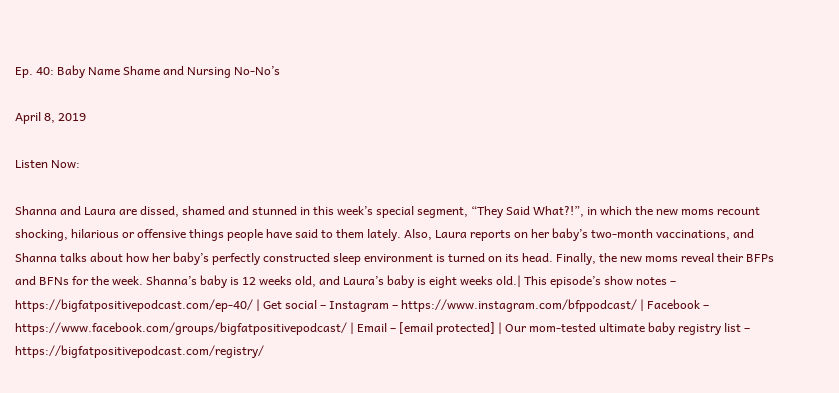Ep. 40: Baby Name Shame and Nursing No-No’s

April 8, 2019

Listen Now:

Shanna and Laura are dissed, shamed and stunned in this week’s special segment, “They Said What?!”, in which the new moms recount shocking, hilarious or offensive things people have said to them lately. Also, Laura reports on her baby’s two-month vaccinations, and Shanna talks about how her baby’s perfectly constructed sleep environment is turned on its head. Finally, the new moms reveal their BFPs and BFNs for the week. Shanna’s baby is 12 weeks old, and Laura’s baby is eight weeks old.| This episode’s show notes – https://bigfatpositivepodcast.com/ep-40/ | Get social – Instagram – https://www.instagram.com/bfppodcast/ | Facebook – https://www.facebook.com/groups/bigfatpositivepodcast/ | Email – [email protected] | Our mom-tested ultimate baby registry list – https://bigfatpositivepodcast.com/registry/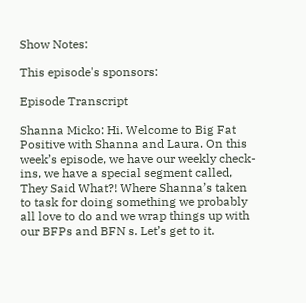Show Notes:

This episode's sponsors:

Episode Transcript

Shanna Micko: Hi. Welcome to Big Fat Positive with Shanna and Laura. On this week’s episode, we have our weekly check-ins, we have a special segment called, They Said What?! Where Shanna’s taken to task for doing something we probably all love to do and we wrap things up with our BFPs and BFN s. Let’s get to it.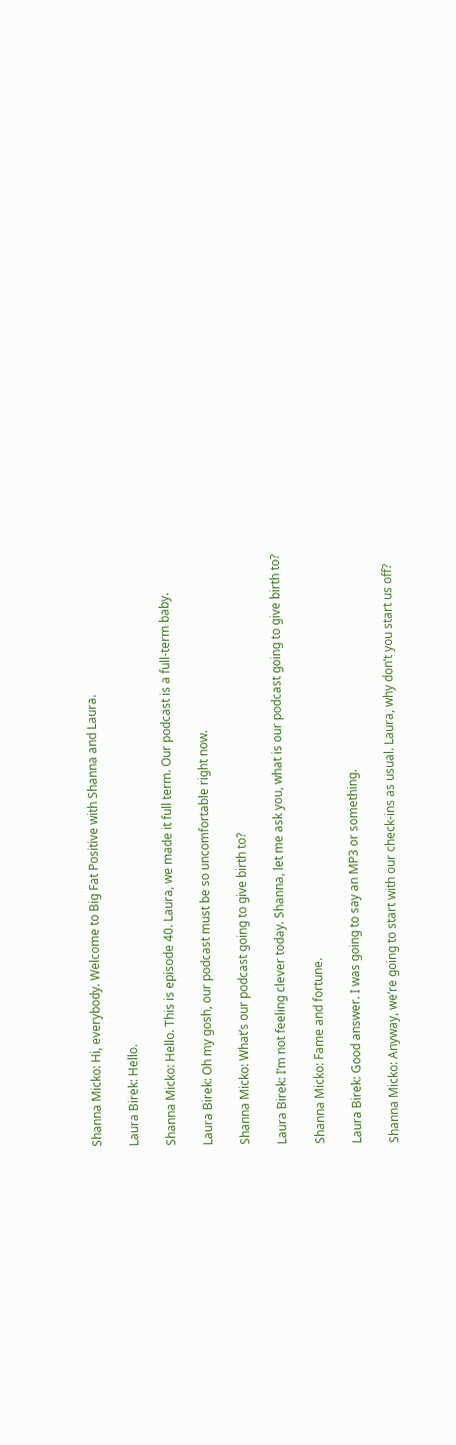Shanna Micko: Hi, everybody. Welcome to Big Fat Positive with Shanna and Laura.

Laura Birek: Hello.

Shanna Micko: Hello. This is episode 40. Laura, we made it full term. Our podcast is a full-term baby.

Laura Birek: Oh my gosh, our podcast must be so uncomfortable right now.

Shanna Micko: What’s our podcast going to give birth to?

Laura Birek: I’m not feeling clever today. Shanna, let me ask you, what is our podcast going to give birth to?

Shanna Micko: Fame and fortune.

Laura Birek: Good answer. I was going to say an MP3 or something.

Shanna Micko: Anyway, we’re going to start with our check-ins as usual. Laura, why don’t you start us off?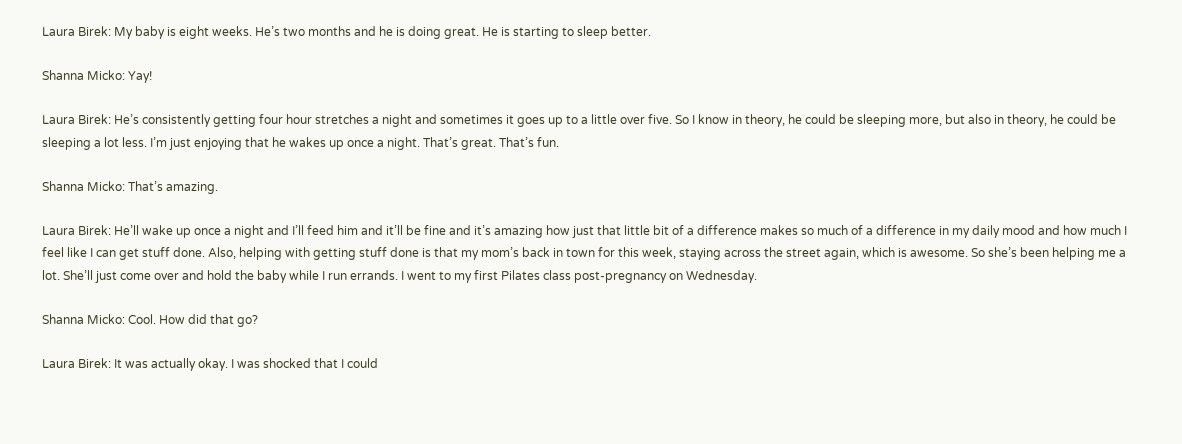Laura Birek: My baby is eight weeks. He’s two months and he is doing great. He is starting to sleep better.

Shanna Micko: Yay!

Laura Birek: He’s consistently getting four hour stretches a night and sometimes it goes up to a little over five. So I know in theory, he could be sleeping more, but also in theory, he could be sleeping a lot less. I’m just enjoying that he wakes up once a night. That’s great. That’s fun.

Shanna Micko: That’s amazing.

Laura Birek: He’ll wake up once a night and I’ll feed him and it’ll be fine and it’s amazing how just that little bit of a difference makes so much of a difference in my daily mood and how much I feel like I can get stuff done. Also, helping with getting stuff done is that my mom’s back in town for this week, staying across the street again, which is awesome. So she’s been helping me a lot. She’ll just come over and hold the baby while I run errands. I went to my first Pilates class post-pregnancy on Wednesday.

Shanna Micko: Cool. How did that go?

Laura Birek: It was actually okay. I was shocked that I could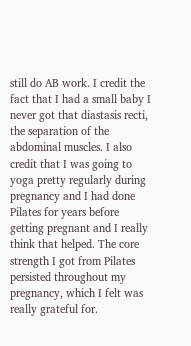still do AB work. I credit the fact that I had a small baby I never got that diastasis recti, the separation of the abdominal muscles. I also credit that I was going to yoga pretty regularly during pregnancy and I had done Pilates for years before getting pregnant and I really think that helped. The core strength I got from Pilates persisted throughout my pregnancy, which I felt was really grateful for.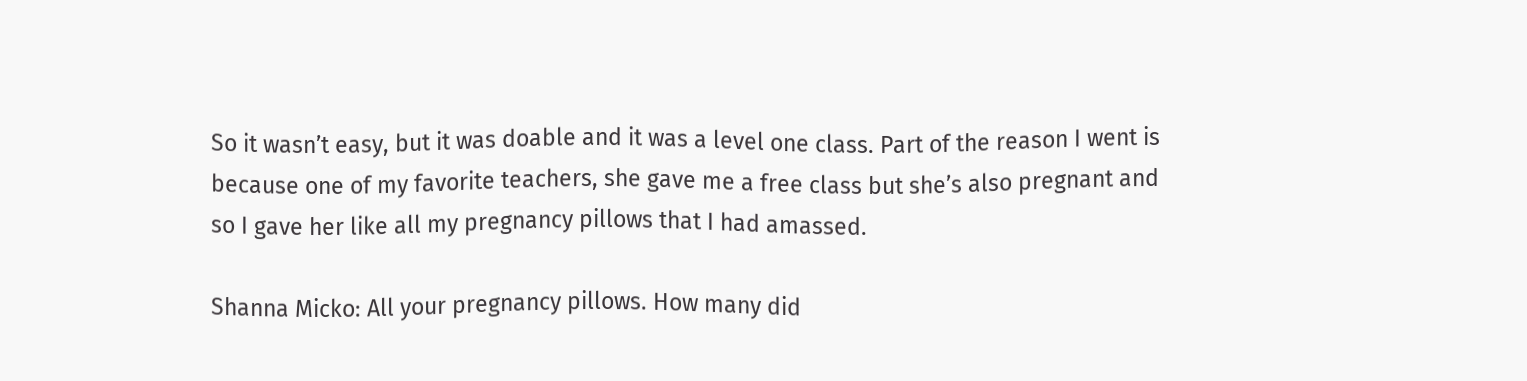So it wasn’t easy, but it was doable and it was a level one class. Part of the reason I went is because one of my favorite teachers, she gave me a free class but she’s also pregnant and so I gave her like all my pregnancy pillows that I had amassed.

Shanna Micko: All your pregnancy pillows. How many did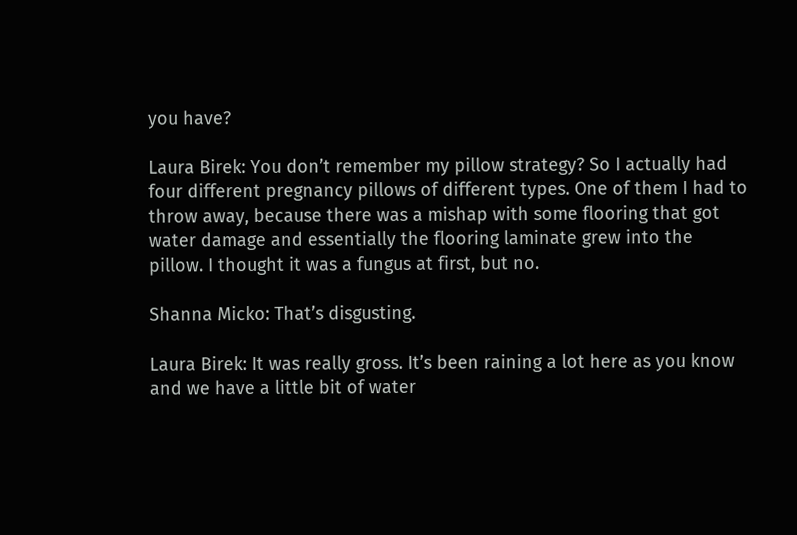you have?

Laura Birek: You don’t remember my pillow strategy? So I actually had four different pregnancy pillows of different types. One of them I had to throw away, because there was a mishap with some flooring that got water damage and essentially the flooring laminate grew into the pillow. I thought it was a fungus at first, but no.

Shanna Micko: That’s disgusting.

Laura Birek: It was really gross. It’s been raining a lot here as you know and we have a little bit of water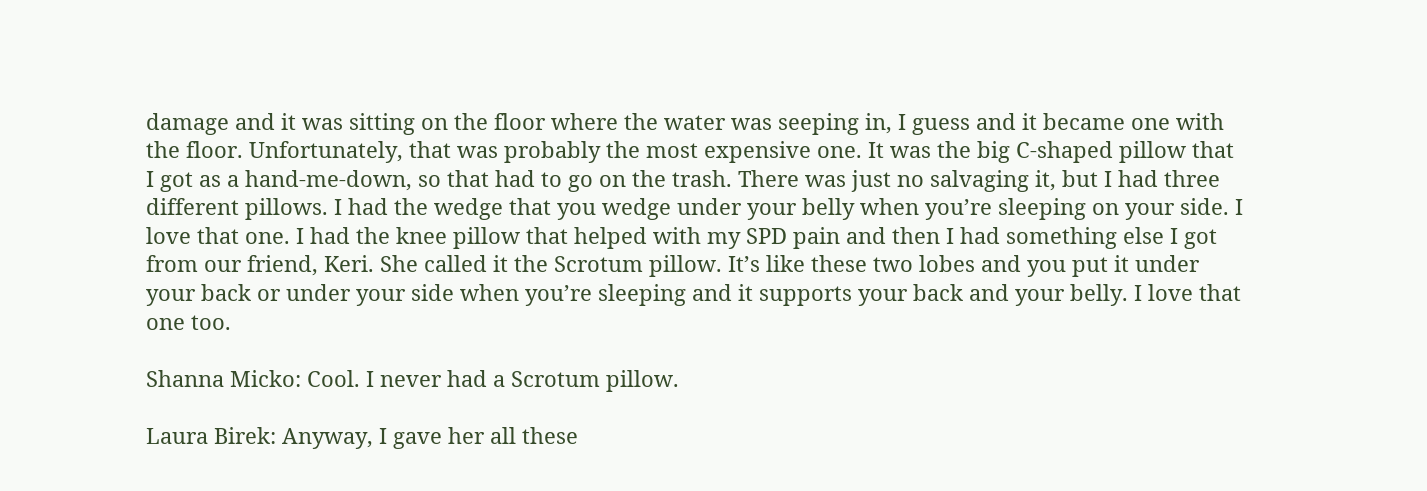damage and it was sitting on the floor where the water was seeping in, I guess and it became one with the floor. Unfortunately, that was probably the most expensive one. It was the big C-shaped pillow that I got as a hand-me-down, so that had to go on the trash. There was just no salvaging it, but I had three different pillows. I had the wedge that you wedge under your belly when you’re sleeping on your side. I love that one. I had the knee pillow that helped with my SPD pain and then I had something else I got from our friend, Keri. She called it the Scrotum pillow. It’s like these two lobes and you put it under your back or under your side when you’re sleeping and it supports your back and your belly. I love that one too.

Shanna Micko: Cool. I never had a Scrotum pillow.

Laura Birek: Anyway, I gave her all these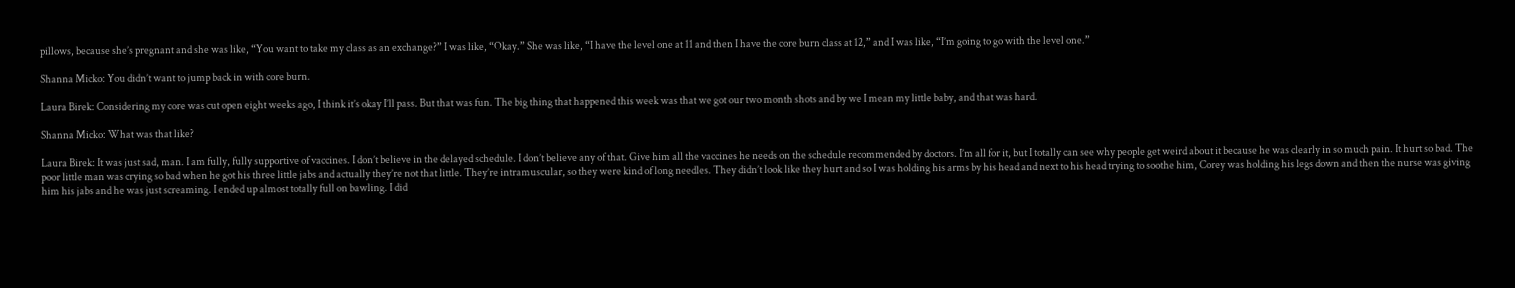pillows, because she’s pregnant and she was like, “You want to take my class as an exchange?” I was like, “Okay.” She was like, “I have the level one at 11 and then I have the core burn class at 12,” and I was like, “I’m going to go with the level one.”

Shanna Micko: You didn’t want to jump back in with core burn.

Laura Birek: Considering my core was cut open eight weeks ago, I think it’s okay I’ll pass. But that was fun. The big thing that happened this week was that we got our two month shots and by we I mean my little baby, and that was hard.

Shanna Micko: What was that like?

Laura Birek: It was just sad, man. I am fully, fully supportive of vaccines. I don’t believe in the delayed schedule. I don’t believe any of that. Give him all the vaccines he needs on the schedule recommended by doctors. I’m all for it, but I totally can see why people get weird about it because he was clearly in so much pain. It hurt so bad. The poor little man was crying so bad when he got his three little jabs and actually they’re not that little. They’re intramuscular, so they were kind of long needles. They didn’t look like they hurt and so I was holding his arms by his head and next to his head trying to soothe him, Corey was holding his legs down and then the nurse was giving him his jabs and he was just screaming. I ended up almost totally full on bawling. I did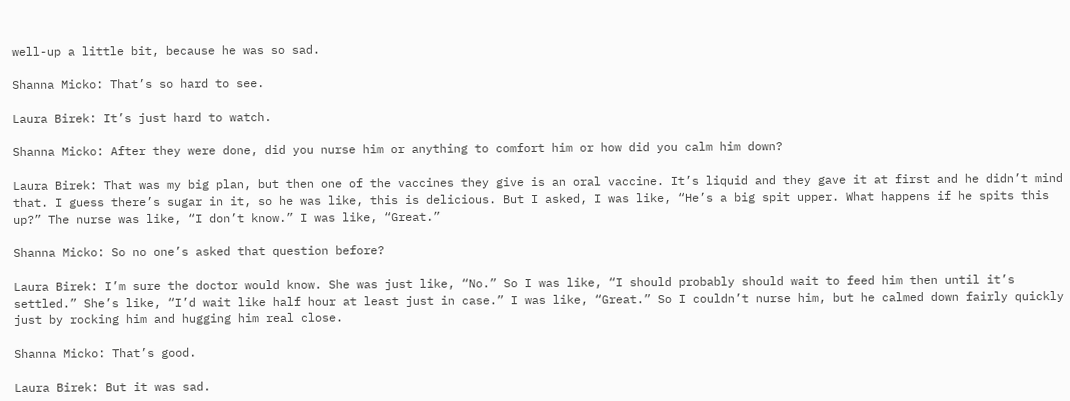well-up a little bit, because he was so sad.

Shanna Micko: That’s so hard to see.

Laura Birek: It’s just hard to watch.

Shanna Micko: After they were done, did you nurse him or anything to comfort him or how did you calm him down?

Laura Birek: That was my big plan, but then one of the vaccines they give is an oral vaccine. It’s liquid and they gave it at first and he didn’t mind that. I guess there’s sugar in it, so he was like, this is delicious. But I asked, I was like, “He’s a big spit upper. What happens if he spits this up?” The nurse was like, “I don’t know.” I was like, “Great.”

Shanna Micko: So no one’s asked that question before?

Laura Birek: I’m sure the doctor would know. She was just like, “No.” So I was like, “I should probably should wait to feed him then until it’s settled.” She’s like, “I’d wait like half hour at least just in case.” I was like, “Great.” So I couldn’t nurse him, but he calmed down fairly quickly just by rocking him and hugging him real close.

Shanna Micko: That’s good.

Laura Birek: But it was sad.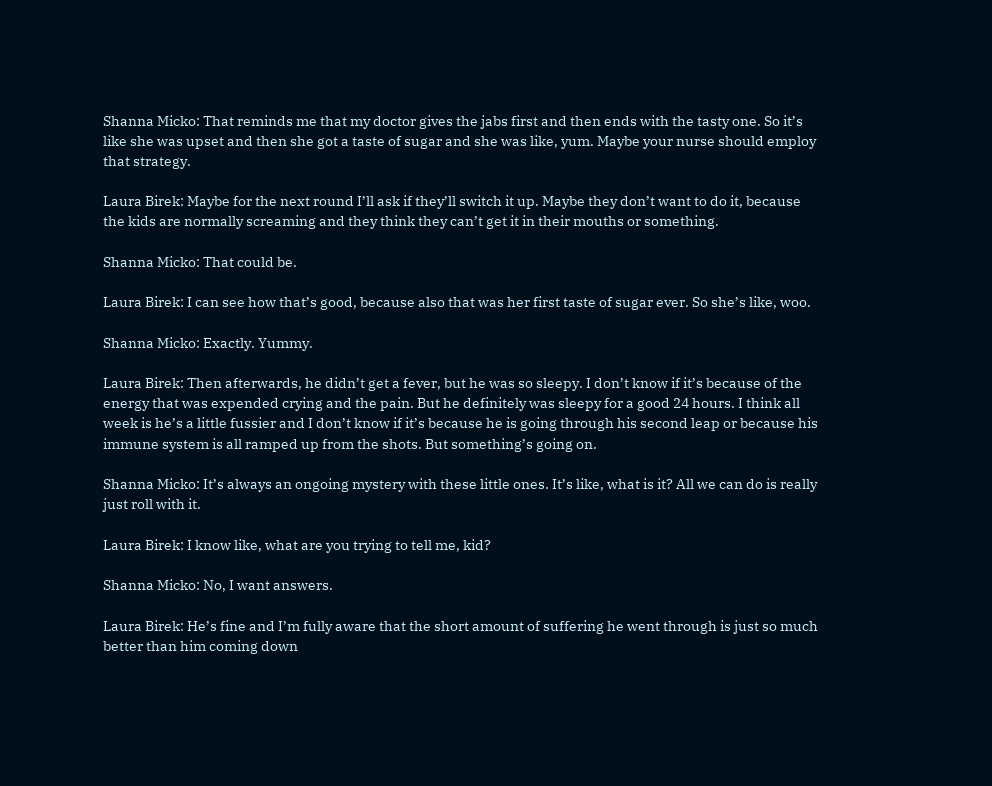Shanna Micko: That reminds me that my doctor gives the jabs first and then ends with the tasty one. So it’s like she was upset and then she got a taste of sugar and she was like, yum. Maybe your nurse should employ that strategy.

Laura Birek: Maybe for the next round I’ll ask if they’ll switch it up. Maybe they don’t want to do it, because the kids are normally screaming and they think they can’t get it in their mouths or something.

Shanna Micko: That could be.

Laura Birek: I can see how that’s good, because also that was her first taste of sugar ever. So she’s like, woo.

Shanna Micko: Exactly. Yummy.

Laura Birek: Then afterwards, he didn’t get a fever, but he was so sleepy. I don’t know if it’s because of the energy that was expended crying and the pain. But he definitely was sleepy for a good 24 hours. I think all week is he’s a little fussier and I don’t know if it’s because he is going through his second leap or because his immune system is all ramped up from the shots. But something’s going on.

Shanna Micko: It’s always an ongoing mystery with these little ones. It’s like, what is it? All we can do is really just roll with it.

Laura Birek: I know like, what are you trying to tell me, kid?

Shanna Micko: No, I want answers.

Laura Birek: He’s fine and I’m fully aware that the short amount of suffering he went through is just so much better than him coming down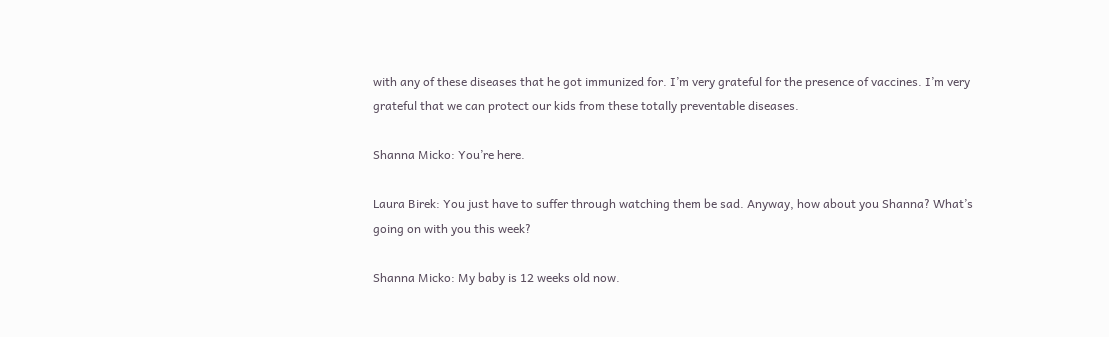with any of these diseases that he got immunized for. I’m very grateful for the presence of vaccines. I’m very grateful that we can protect our kids from these totally preventable diseases.

Shanna Micko: You’re here.

Laura Birek: You just have to suffer through watching them be sad. Anyway, how about you Shanna? What’s going on with you this week?

Shanna Micko: My baby is 12 weeks old now.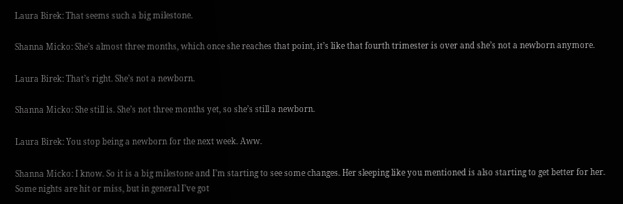Laura Birek: That seems such a big milestone.

Shanna Micko: She’s almost three months, which once she reaches that point, it’s like that fourth trimester is over and she’s not a newborn anymore.

Laura Birek: That’s right. She’s not a newborn.

Shanna Micko: She still is. She’s not three months yet, so she’s still a newborn.

Laura Birek: You stop being a newborn for the next week. Aww.

Shanna Micko: I know. So it is a big milestone and I’m starting to see some changes. Her sleeping like you mentioned is also starting to get better for her. Some nights are hit or miss, but in general I’ve got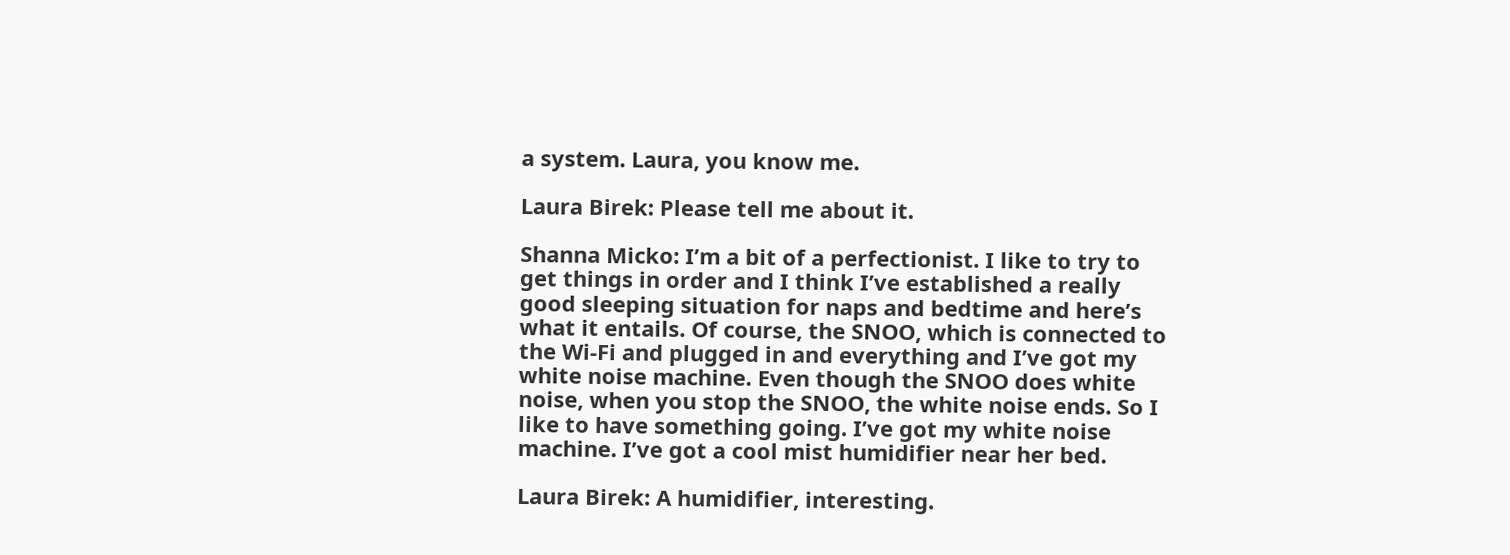a system. Laura, you know me.

Laura Birek: Please tell me about it.

Shanna Micko: I’m a bit of a perfectionist. I like to try to get things in order and I think I’ve established a really good sleeping situation for naps and bedtime and here’s what it entails. Of course, the SNOO, which is connected to the Wi-Fi and plugged in and everything and I’ve got my white noise machine. Even though the SNOO does white noise, when you stop the SNOO, the white noise ends. So I like to have something going. I’ve got my white noise machine. I’ve got a cool mist humidifier near her bed.

Laura Birek: A humidifier, interesting.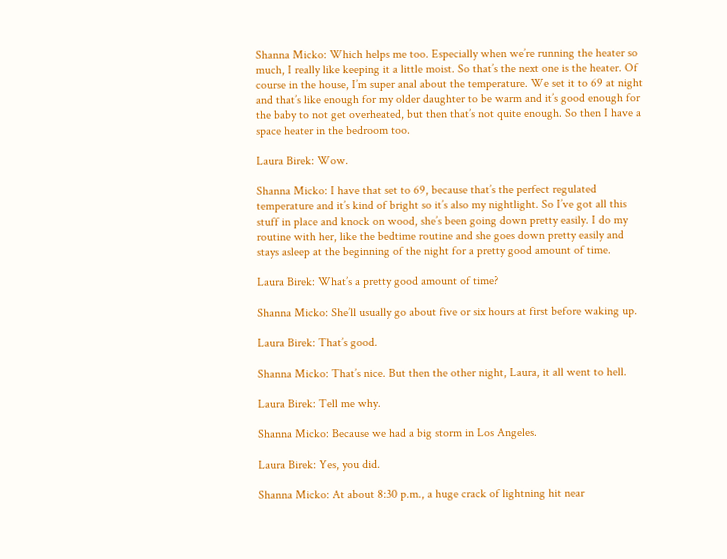Shanna Micko: Which helps me too. Especially when we’re running the heater so much, I really like keeping it a little moist. So that’s the next one is the heater. Of course in the house, I’m super anal about the temperature. We set it to 69 at night and that’s like enough for my older daughter to be warm and it’s good enough for the baby to not get overheated, but then that’s not quite enough. So then I have a space heater in the bedroom too.

Laura Birek: Wow.

Shanna Micko: I have that set to 69, because that’s the perfect regulated temperature and it’s kind of bright so it’s also my nightlight. So I’ve got all this stuff in place and knock on wood, she’s been going down pretty easily. I do my routine with her, like the bedtime routine and she goes down pretty easily and stays asleep at the beginning of the night for a pretty good amount of time.

Laura Birek: What’s a pretty good amount of time?

Shanna Micko: She’ll usually go about five or six hours at first before waking up.

Laura Birek: That’s good.

Shanna Micko: That’s nice. But then the other night, Laura, it all went to hell.

Laura Birek: Tell me why.

Shanna Micko: Because we had a big storm in Los Angeles.

Laura Birek: Yes, you did.

Shanna Micko: At about 8:30 p.m., a huge crack of lightning hit near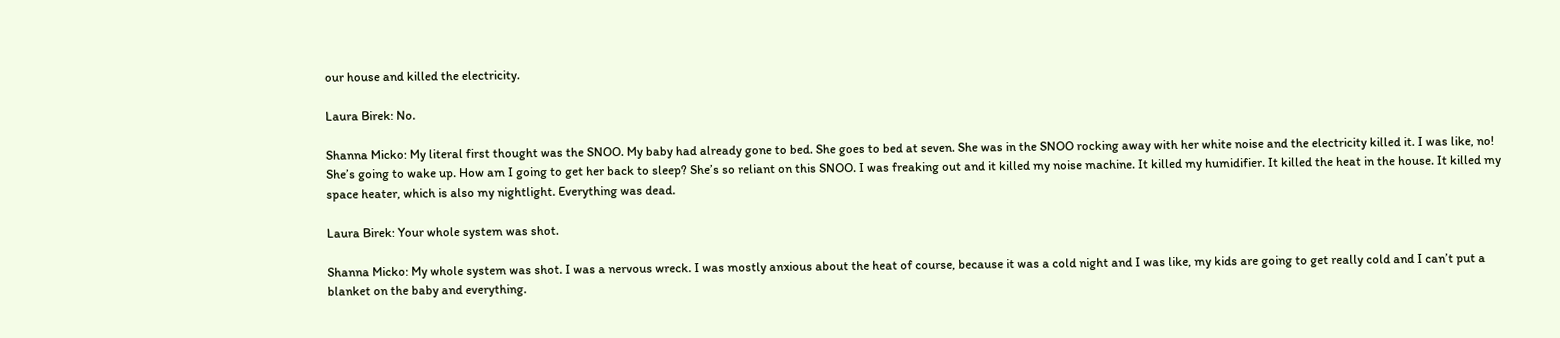our house and killed the electricity.

Laura Birek: No.

Shanna Micko: My literal first thought was the SNOO. My baby had already gone to bed. She goes to bed at seven. She was in the SNOO rocking away with her white noise and the electricity killed it. I was like, no! She’s going to wake up. How am I going to get her back to sleep? She’s so reliant on this SNOO. I was freaking out and it killed my noise machine. It killed my humidifier. It killed the heat in the house. It killed my space heater, which is also my nightlight. Everything was dead.

Laura Birek: Your whole system was shot.

Shanna Micko: My whole system was shot. I was a nervous wreck. I was mostly anxious about the heat of course, because it was a cold night and I was like, my kids are going to get really cold and I can’t put a blanket on the baby and everything.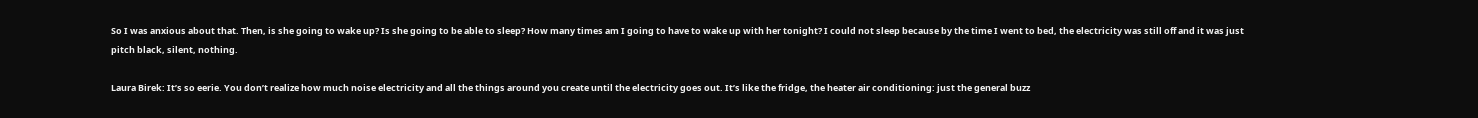So I was anxious about that. Then, is she going to wake up? Is she going to be able to sleep? How many times am I going to have to wake up with her tonight? I could not sleep because by the time I went to bed, the electricity was still off and it was just pitch black, silent, nothing.

Laura Birek: It’s so eerie. You don’t realize how much noise electricity and all the things around you create until the electricity goes out. It’s like the fridge, the heater air conditioning: just the general buzz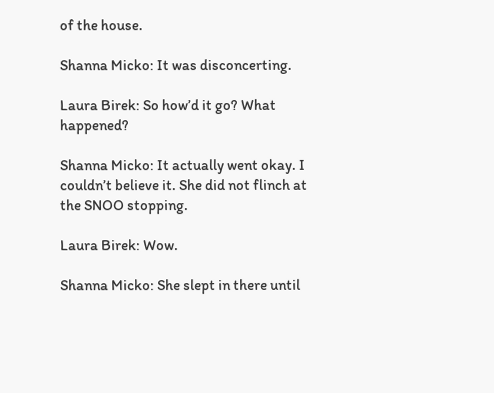of the house.

Shanna Micko: It was disconcerting.

Laura Birek: So how’d it go? What happened?

Shanna Micko: It actually went okay. I couldn’t believe it. She did not flinch at the SNOO stopping.

Laura Birek: Wow.

Shanna Micko: She slept in there until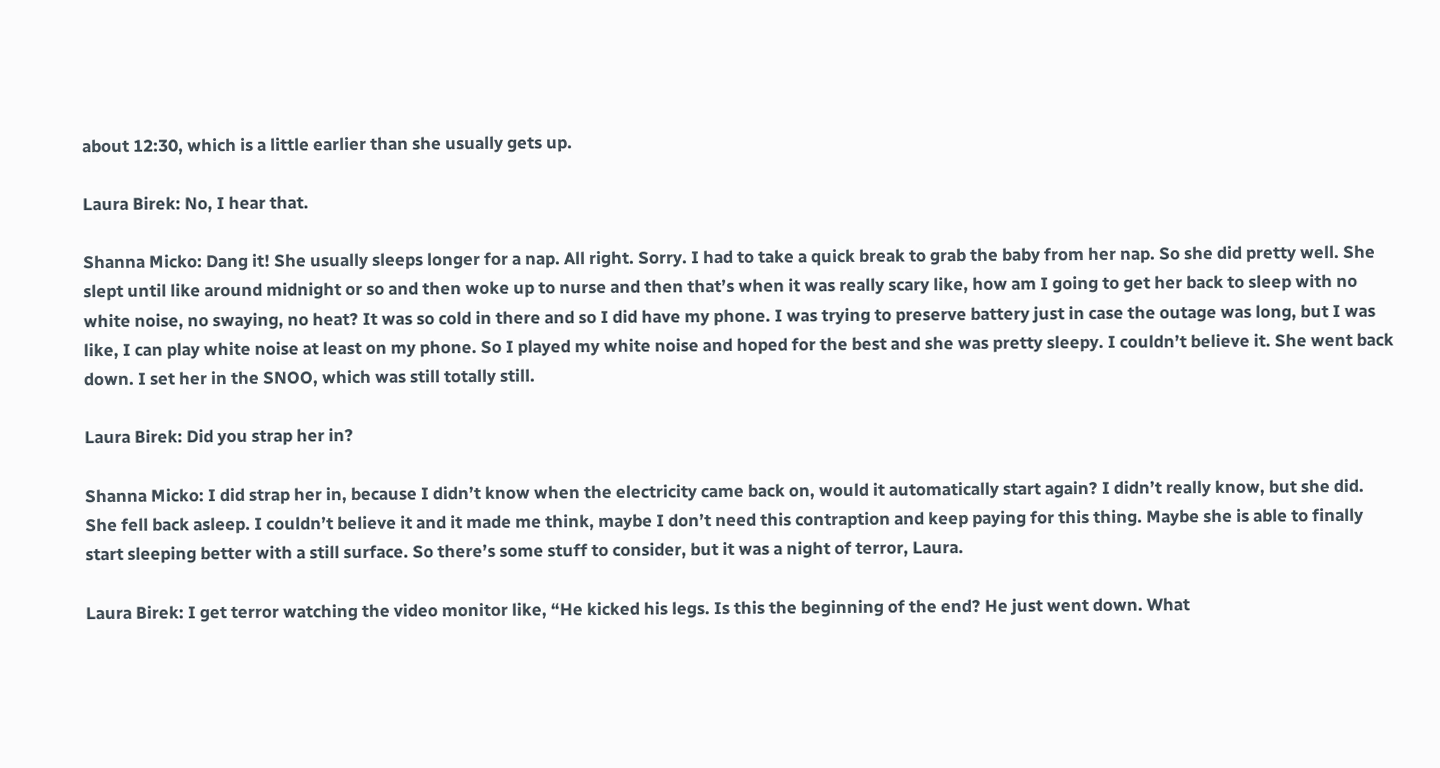about 12:30, which is a little earlier than she usually gets up.

Laura Birek: No, I hear that.

Shanna Micko: Dang it! She usually sleeps longer for a nap. All right. Sorry. I had to take a quick break to grab the baby from her nap. So she did pretty well. She slept until like around midnight or so and then woke up to nurse and then that’s when it was really scary like, how am I going to get her back to sleep with no white noise, no swaying, no heat? It was so cold in there and so I did have my phone. I was trying to preserve battery just in case the outage was long, but I was like, I can play white noise at least on my phone. So I played my white noise and hoped for the best and she was pretty sleepy. I couldn’t believe it. She went back down. I set her in the SNOO, which was still totally still.

Laura Birek: Did you strap her in?

Shanna Micko: I did strap her in, because I didn’t know when the electricity came back on, would it automatically start again? I didn’t really know, but she did. She fell back asleep. I couldn’t believe it and it made me think, maybe I don’t need this contraption and keep paying for this thing. Maybe she is able to finally start sleeping better with a still surface. So there’s some stuff to consider, but it was a night of terror, Laura.

Laura Birek: I get terror watching the video monitor like, “He kicked his legs. Is this the beginning of the end? He just went down. What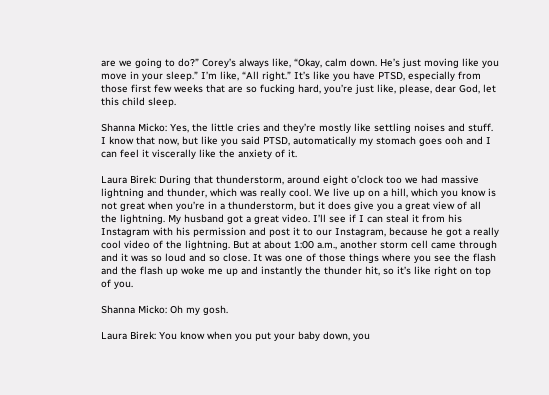are we going to do?” Corey’s always like, “Okay, calm down. He’s just moving like you move in your sleep.” I’m like, “All right.” It’s like you have PTSD, especially from those first few weeks that are so fucking hard, you’re just like, please, dear God, let this child sleep.

Shanna Micko: Yes, the little cries and they’re mostly like settling noises and stuff. I know that now, but like you said PTSD, automatically my stomach goes ooh and I can feel it viscerally like the anxiety of it.

Laura Birek: During that thunderstorm, around eight o’clock too we had massive lightning and thunder, which was really cool. We live up on a hill, which you know is not great when you’re in a thunderstorm, but it does give you a great view of all the lightning. My husband got a great video. I’ll see if I can steal it from his Instagram with his permission and post it to our Instagram, because he got a really cool video of the lightning. But at about 1:00 a.m., another storm cell came through and it was so loud and so close. It was one of those things where you see the flash and the flash up woke me up and instantly the thunder hit, so it’s like right on top of you.

Shanna Micko: Oh my gosh.

Laura Birek: You know when you put your baby down, you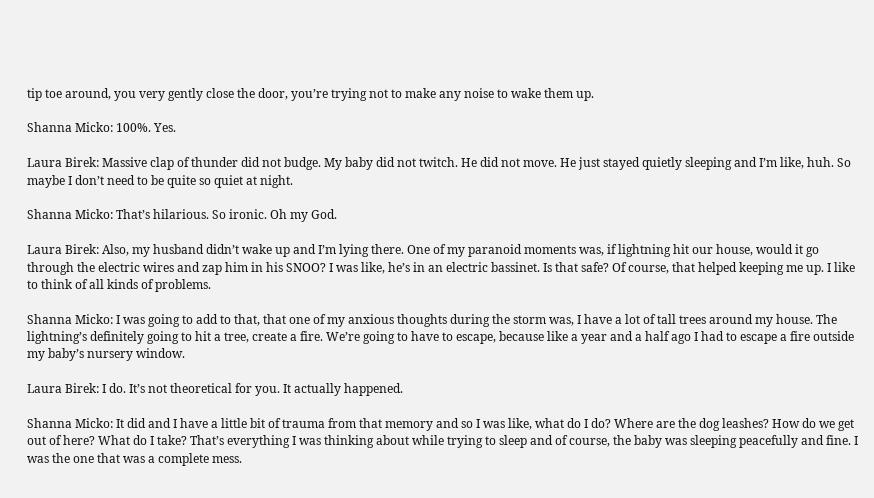tip toe around, you very gently close the door, you’re trying not to make any noise to wake them up.

Shanna Micko: 100%. Yes.

Laura Birek: Massive clap of thunder did not budge. My baby did not twitch. He did not move. He just stayed quietly sleeping and I’m like, huh. So maybe I don’t need to be quite so quiet at night.

Shanna Micko: That’s hilarious. So ironic. Oh my God.

Laura Birek: Also, my husband didn’t wake up and I’m lying there. One of my paranoid moments was, if lightning hit our house, would it go through the electric wires and zap him in his SNOO? I was like, he’s in an electric bassinet. Is that safe? Of course, that helped keeping me up. I like to think of all kinds of problems.

Shanna Micko: I was going to add to that, that one of my anxious thoughts during the storm was, I have a lot of tall trees around my house. The lightning’s definitely going to hit a tree, create a fire. We’re going to have to escape, because like a year and a half ago I had to escape a fire outside my baby’s nursery window.

Laura Birek: I do. It’s not theoretical for you. It actually happened.

Shanna Micko: It did and I have a little bit of trauma from that memory and so I was like, what do I do? Where are the dog leashes? How do we get out of here? What do I take? That’s everything I was thinking about while trying to sleep and of course, the baby was sleeping peacefully and fine. I was the one that was a complete mess.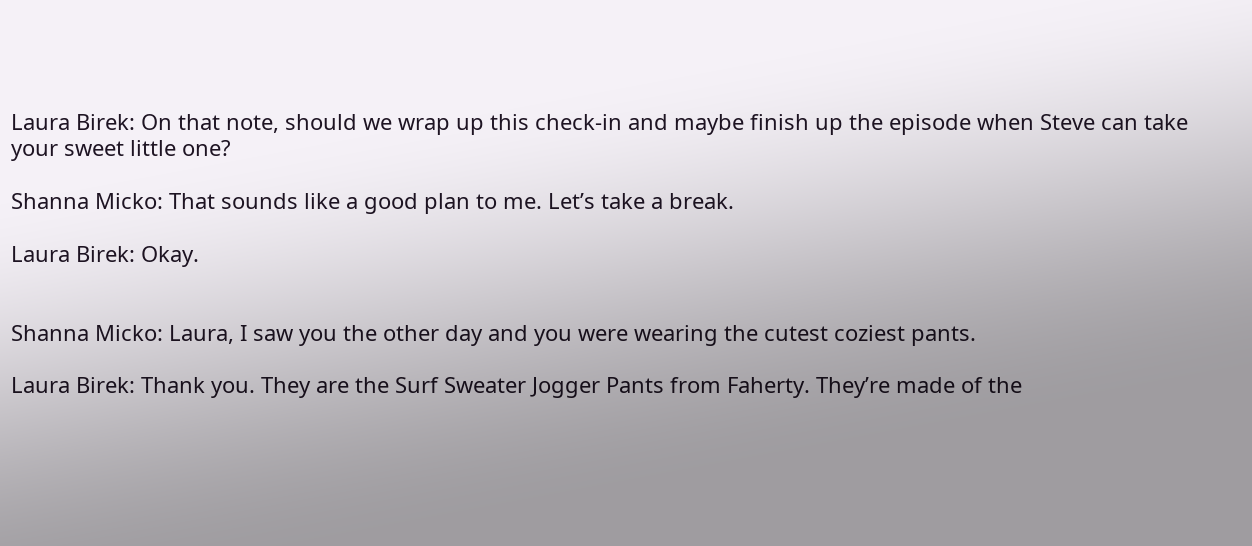Laura Birek: On that note, should we wrap up this check-in and maybe finish up the episode when Steve can take your sweet little one?

Shanna Micko: That sounds like a good plan to me. Let’s take a break.

Laura Birek: Okay.


Shanna Micko: Laura, I saw you the other day and you were wearing the cutest coziest pants.

Laura Birek: Thank you. They are the Surf Sweater Jogger Pants from Faherty. They’re made of the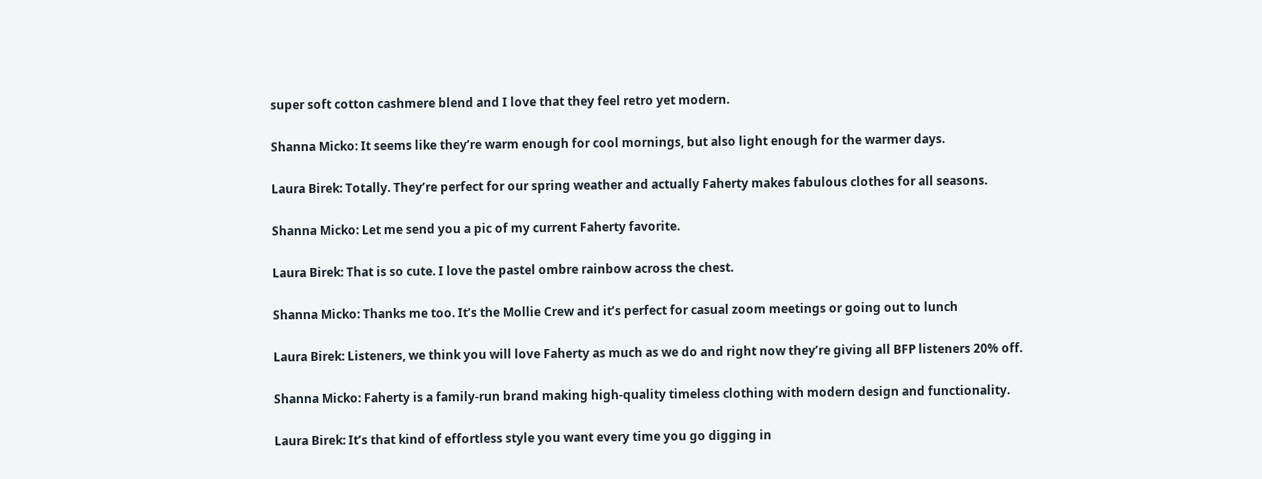super soft cotton cashmere blend and I love that they feel retro yet modern.

Shanna Micko: It seems like they’re warm enough for cool mornings, but also light enough for the warmer days.

Laura Birek: Totally. They’re perfect for our spring weather and actually Faherty makes fabulous clothes for all seasons.

Shanna Micko: Let me send you a pic of my current Faherty favorite.

Laura Birek: That is so cute. I love the pastel ombre rainbow across the chest.

Shanna Micko: Thanks me too. It’s the Mollie Crew and it’s perfect for casual zoom meetings or going out to lunch

Laura Birek: Listeners, we think you will love Faherty as much as we do and right now they’re giving all BFP listeners 20% off.

Shanna Micko: Faherty is a family-run brand making high-quality timeless clothing with modern design and functionality.

Laura Birek: It’s that kind of effortless style you want every time you go digging in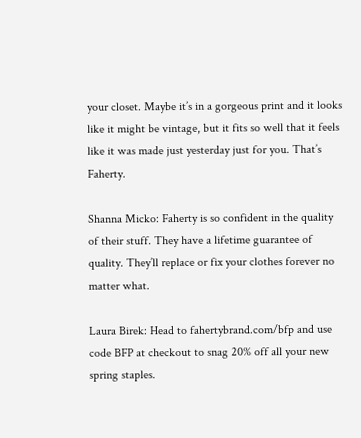your closet. Maybe it’s in a gorgeous print and it looks like it might be vintage, but it fits so well that it feels like it was made just yesterday just for you. That’s Faherty.

Shanna Micko: Faherty is so confident in the quality of their stuff. They have a lifetime guarantee of quality. They’ll replace or fix your clothes forever no matter what.

Laura Birek: Head to fahertybrand.com/bfp and use code BFP at checkout to snag 20% off all your new spring staples.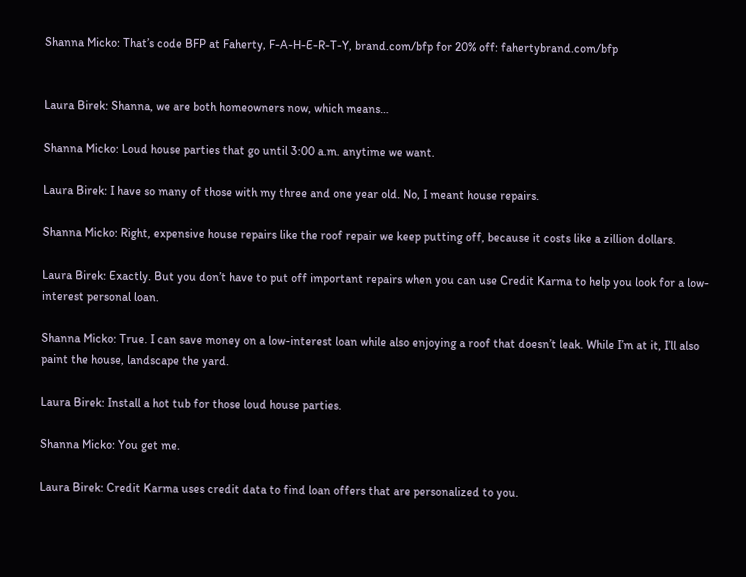Shanna Micko: That’s code BFP at Faherty, F-A-H-E-R-T-Y, brand.com/bfp for 20% off: fahertybrand.com/bfp


Laura Birek: Shanna, we are both homeowners now, which means…

Shanna Micko: Loud house parties that go until 3:00 a.m. anytime we want.

Laura Birek: I have so many of those with my three and one year old. No, I meant house repairs.

Shanna Micko: Right, expensive house repairs like the roof repair we keep putting off, because it costs like a zillion dollars.

Laura Birek: Exactly. But you don’t have to put off important repairs when you can use Credit Karma to help you look for a low-interest personal loan.

Shanna Micko: True. I can save money on a low-interest loan while also enjoying a roof that doesn’t leak. While I’m at it, I’ll also paint the house, landscape the yard.

Laura Birek: Install a hot tub for those loud house parties.

Shanna Micko: You get me.

Laura Birek: Credit Karma uses credit data to find loan offers that are personalized to you.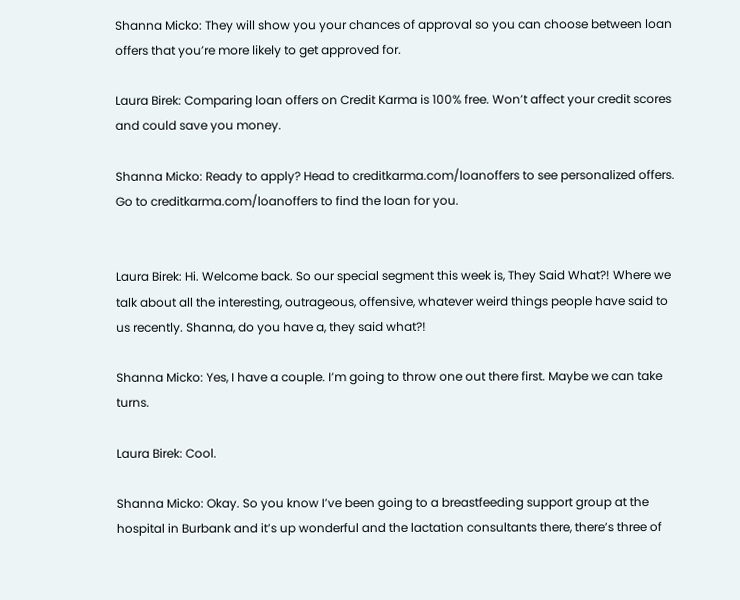Shanna Micko: They will show you your chances of approval so you can choose between loan offers that you’re more likely to get approved for.

Laura Birek: Comparing loan offers on Credit Karma is 100% free. Won’t affect your credit scores and could save you money.

Shanna Micko: Ready to apply? Head to creditkarma.com/loanoffers to see personalized offers. Go to creditkarma.com/loanoffers to find the loan for you.


Laura Birek: Hi. Welcome back. So our special segment this week is, They Said What?! Where we talk about all the interesting, outrageous, offensive, whatever weird things people have said to us recently. Shanna, do you have a, they said what?!

Shanna Micko: Yes, I have a couple. I’m going to throw one out there first. Maybe we can take turns.

Laura Birek: Cool.

Shanna Micko: Okay. So you know I’ve been going to a breastfeeding support group at the hospital in Burbank and it’s up wonderful and the lactation consultants there, there’s three of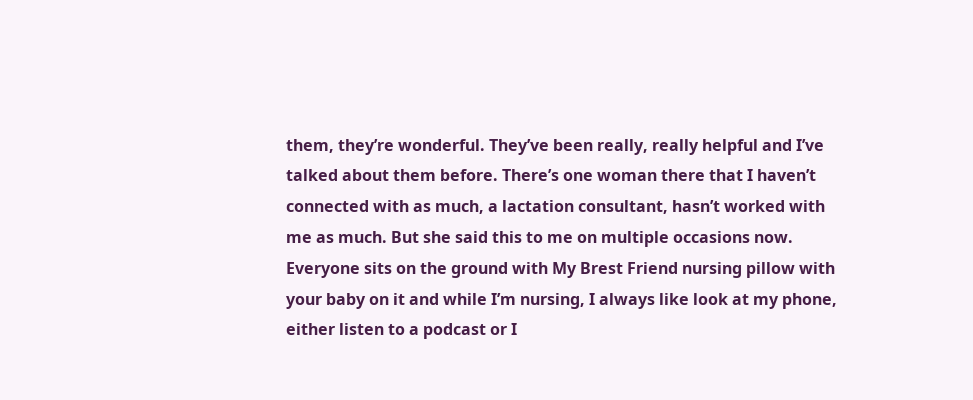them, they’re wonderful. They’ve been really, really helpful and I’ve talked about them before. There’s one woman there that I haven’t connected with as much, a lactation consultant, hasn’t worked with me as much. But she said this to me on multiple occasions now. Everyone sits on the ground with My Brest Friend nursing pillow with your baby on it and while I’m nursing, I always like look at my phone, either listen to a podcast or I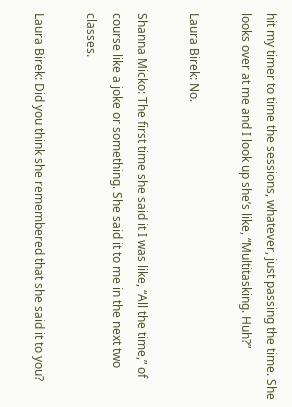hit my timer to time the sessions, whatever, just passing the time. She looks over at me and I look up she’s like, “Multitasking. Huh?”

Laura Birek: No.

Shanna Micko: The first time she said it I was like, “All the time,” of course like a joke or something. She said it to me in the next two classes.

Laura Birek: Did you think she remembered that she said it to you?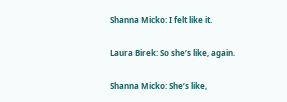Shanna Micko: I felt like it.

Laura Birek: So she’s like, again.

Shanna Micko: She’s like,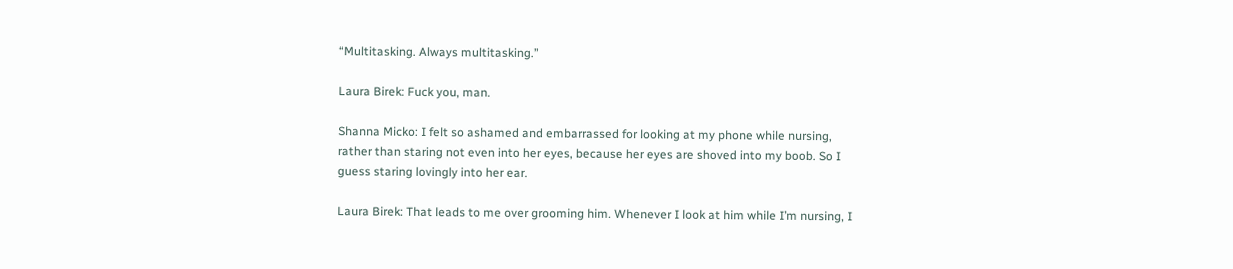“Multitasking. Always multitasking.”

Laura Birek: Fuck you, man.

Shanna Micko: I felt so ashamed and embarrassed for looking at my phone while nursing, rather than staring not even into her eyes, because her eyes are shoved into my boob. So I guess staring lovingly into her ear.

Laura Birek: That leads to me over grooming him. Whenever I look at him while I’m nursing, I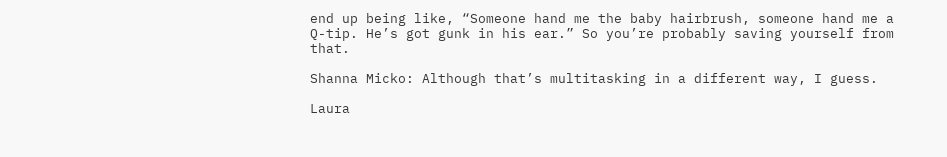end up being like, “Someone hand me the baby hairbrush, someone hand me a Q-tip. He’s got gunk in his ear.” So you’re probably saving yourself from that.

Shanna Micko: Although that’s multitasking in a different way, I guess.

Laura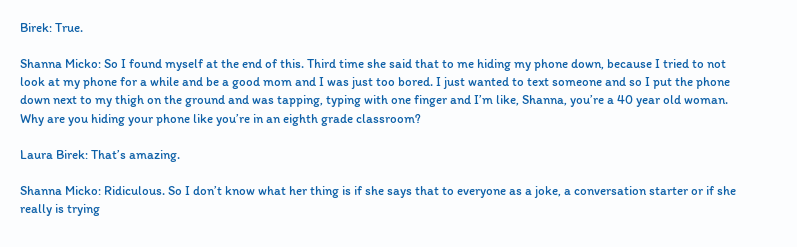Birek: True.

Shanna Micko: So I found myself at the end of this. Third time she said that to me hiding my phone down, because I tried to not look at my phone for a while and be a good mom and I was just too bored. I just wanted to text someone and so I put the phone down next to my thigh on the ground and was tapping, typing with one finger and I’m like, Shanna, you’re a 40 year old woman. Why are you hiding your phone like you’re in an eighth grade classroom?

Laura Birek: That’s amazing.

Shanna Micko: Ridiculous. So I don’t know what her thing is if she says that to everyone as a joke, a conversation starter or if she really is trying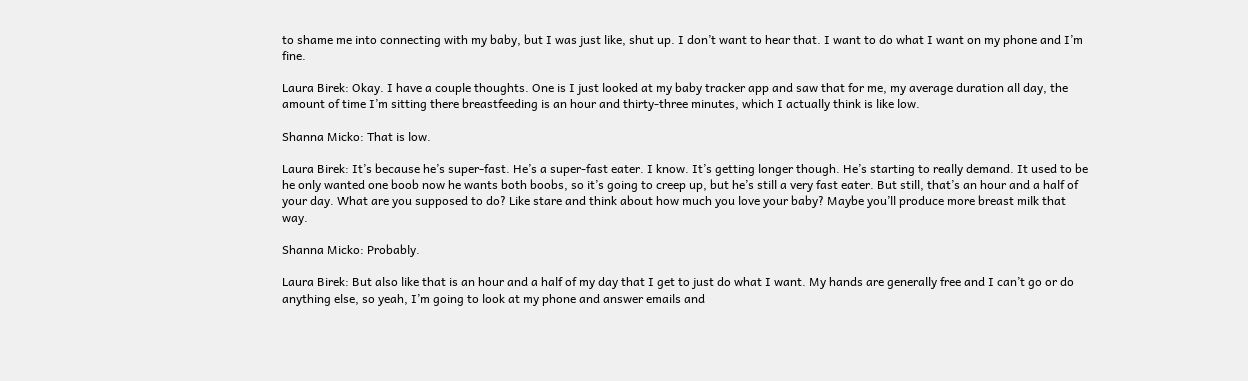to shame me into connecting with my baby, but I was just like, shut up. I don’t want to hear that. I want to do what I want on my phone and I’m fine.

Laura Birek: Okay. I have a couple thoughts. One is I just looked at my baby tracker app and saw that for me, my average duration all day, the amount of time I’m sitting there breastfeeding is an hour and thirty-three minutes, which I actually think is like low.

Shanna Micko: That is low.

Laura Birek: It’s because he’s super-fast. He’s a super-fast eater. I know. It’s getting longer though. He’s starting to really demand. It used to be he only wanted one boob now he wants both boobs, so it’s going to creep up, but he’s still a very fast eater. But still, that’s an hour and a half of your day. What are you supposed to do? Like stare and think about how much you love your baby? Maybe you’ll produce more breast milk that way.

Shanna Micko: Probably.

Laura Birek: But also like that is an hour and a half of my day that I get to just do what I want. My hands are generally free and I can’t go or do anything else, so yeah, I’m going to look at my phone and answer emails and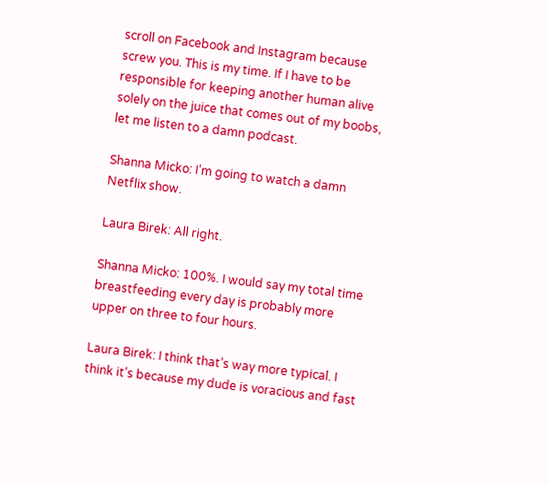scroll on Facebook and Instagram because screw you. This is my time. If I have to be responsible for keeping another human alive solely on the juice that comes out of my boobs, let me listen to a damn podcast.

Shanna Micko: I’m going to watch a damn Netflix show.

Laura Birek: All right.

Shanna Micko: 100%. I would say my total time breastfeeding every day is probably more upper on three to four hours.

Laura Birek: I think that’s way more typical. I think it’s because my dude is voracious and fast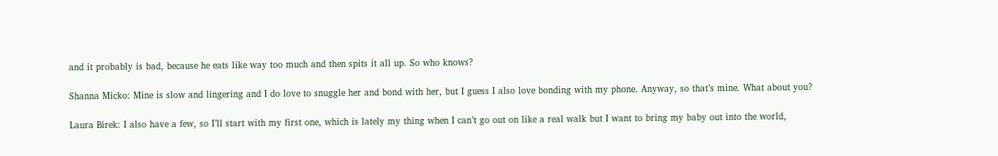and it probably is bad, because he eats like way too much and then spits it all up. So who knows?

Shanna Micko: Mine is slow and lingering and I do love to snuggle her and bond with her, but I guess I also love bonding with my phone. Anyway, so that’s mine. What about you?

Laura Birek: I also have a few, so I’ll start with my first one, which is lately my thing when I can’t go out on like a real walk but I want to bring my baby out into the world,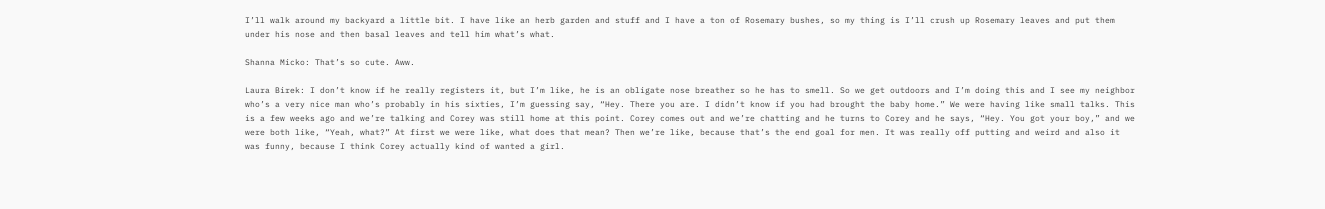I’ll walk around my backyard a little bit. I have like an herb garden and stuff and I have a ton of Rosemary bushes, so my thing is I’ll crush up Rosemary leaves and put them under his nose and then basal leaves and tell him what’s what.

Shanna Micko: That’s so cute. Aww.

Laura Birek: I don’t know if he really registers it, but I’m like, he is an obligate nose breather so he has to smell. So we get outdoors and I’m doing this and I see my neighbor who’s a very nice man who’s probably in his sixties, I’m guessing say, “Hey. There you are. I didn’t know if you had brought the baby home.” We were having like small talks. This is a few weeks ago and we’re talking and Corey was still home at this point. Corey comes out and we’re chatting and he turns to Corey and he says, “Hey. You got your boy,” and we were both like, “Yeah, what?” At first we were like, what does that mean? Then we’re like, because that’s the end goal for men. It was really off putting and weird and also it was funny, because I think Corey actually kind of wanted a girl.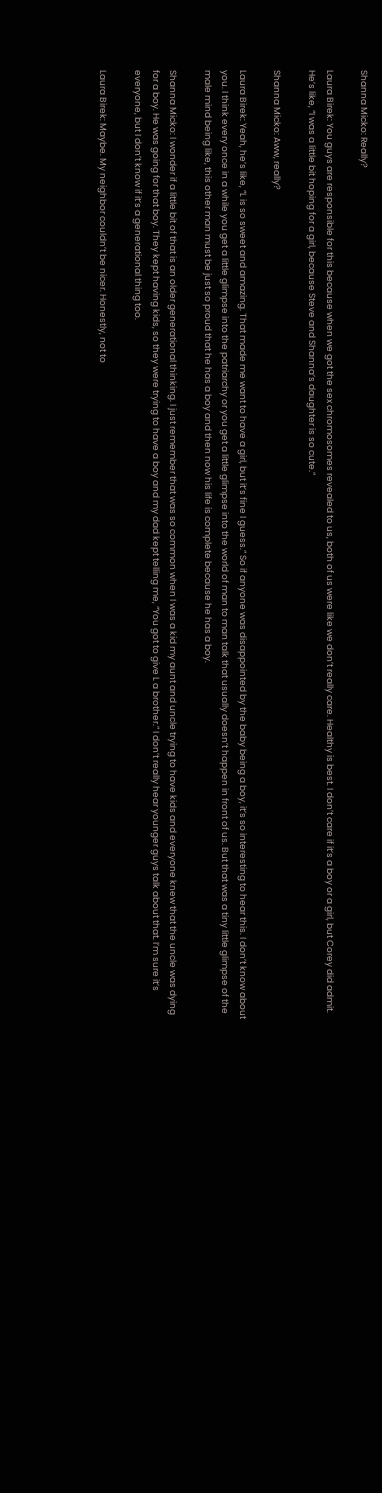Shanna Micko: Really?

Laura Birek: You guys are responsible for this because when we got the sex chromosomes revealed to us, both of us were like we don’t really care. Healthy is best. I don’t care if it’s a boy or a girl, but Corey did admit. He’s like, “I was a little bit hoping for a girl, because Steve and Shanna’s daughter is so cute.”

Shanna Micko: Aww, really?

Laura Birek: Yeah, he’s like, “L is so sweet and amazing. That made me want to have a girl, but it’s fine I guess.” So if anyone was disappointed by the baby being a boy, it’s so interesting to hear this. I don’t know about you. I think every once in a while you get a little glimpse into the patriarchy or you get a little glimpse into the world of man to man talk that usually doesn’t happen in front of us. But that was a tiny little glimpse of the male mind being like, this other man must be just so proud that he has a boy and then now his life is complete because he has a boy.

Shanna Micko: I wonder if a little bit of that is an older generational thinking. I just remember that was so common when I was a kid my aunt and uncle trying to have kids and everyone knew that the uncle was dying for a boy. He was going for that boy. They kept having kids, so they were trying to have a boy and my dad kept telling me, “You got to give L a brother.” I don’t really hear younger guys talk about that. I’m sure it’s everyone, but I don’t know if it’s a generational thing too.

Laura Birek: Maybe. My neighbor couldn’t be nicer. Honestly, not to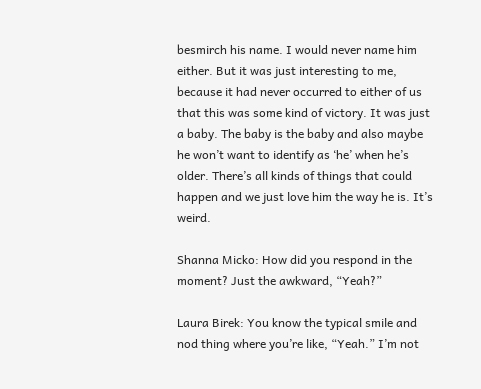besmirch his name. I would never name him either. But it was just interesting to me, because it had never occurred to either of us that this was some kind of victory. It was just a baby. The baby is the baby and also maybe he won’t want to identify as ‘he’ when he’s older. There’s all kinds of things that could happen and we just love him the way he is. It’s weird.

Shanna Micko: How did you respond in the moment? Just the awkward, “Yeah?”

Laura Birek: You know the typical smile and nod thing where you’re like, “Yeah.” I’m not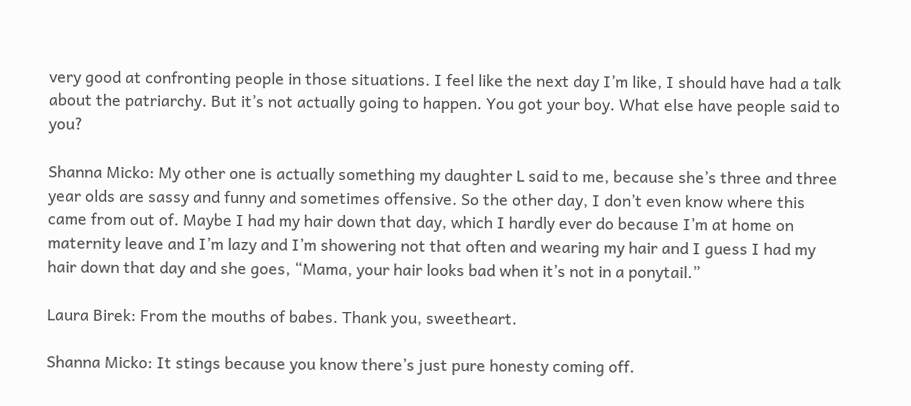very good at confronting people in those situations. I feel like the next day I’m like, I should have had a talk about the patriarchy. But it’s not actually going to happen. You got your boy. What else have people said to you?

Shanna Micko: My other one is actually something my daughter L said to me, because she’s three and three year olds are sassy and funny and sometimes offensive. So the other day, I don’t even know where this came from out of. Maybe I had my hair down that day, which I hardly ever do because I’m at home on maternity leave and I’m lazy and I’m showering not that often and wearing my hair and I guess I had my hair down that day and she goes, “Mama, your hair looks bad when it’s not in a ponytail.”

Laura Birek: From the mouths of babes. Thank you, sweetheart.

Shanna Micko: It stings because you know there’s just pure honesty coming off.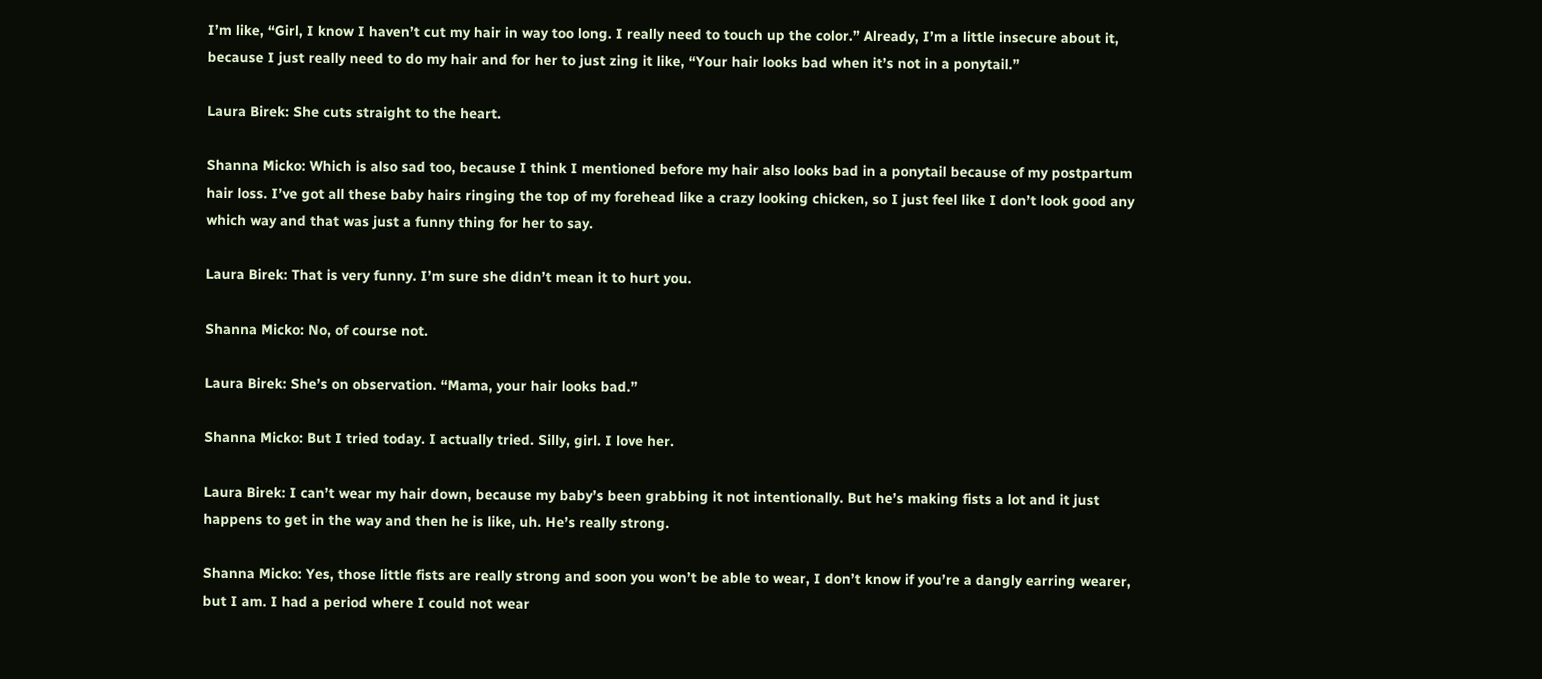I’m like, “Girl, I know I haven’t cut my hair in way too long. I really need to touch up the color.” Already, I’m a little insecure about it, because I just really need to do my hair and for her to just zing it like, “Your hair looks bad when it’s not in a ponytail.”

Laura Birek: She cuts straight to the heart.

Shanna Micko: Which is also sad too, because I think I mentioned before my hair also looks bad in a ponytail because of my postpartum hair loss. I’ve got all these baby hairs ringing the top of my forehead like a crazy looking chicken, so I just feel like I don’t look good any which way and that was just a funny thing for her to say.

Laura Birek: That is very funny. I’m sure she didn’t mean it to hurt you.

Shanna Micko: No, of course not.

Laura Birek: She’s on observation. “Mama, your hair looks bad.”

Shanna Micko: But I tried today. I actually tried. Silly, girl. I love her.

Laura Birek: I can’t wear my hair down, because my baby’s been grabbing it not intentionally. But he’s making fists a lot and it just happens to get in the way and then he is like, uh. He’s really strong.

Shanna Micko: Yes, those little fists are really strong and soon you won’t be able to wear, I don’t know if you’re a dangly earring wearer, but I am. I had a period where I could not wear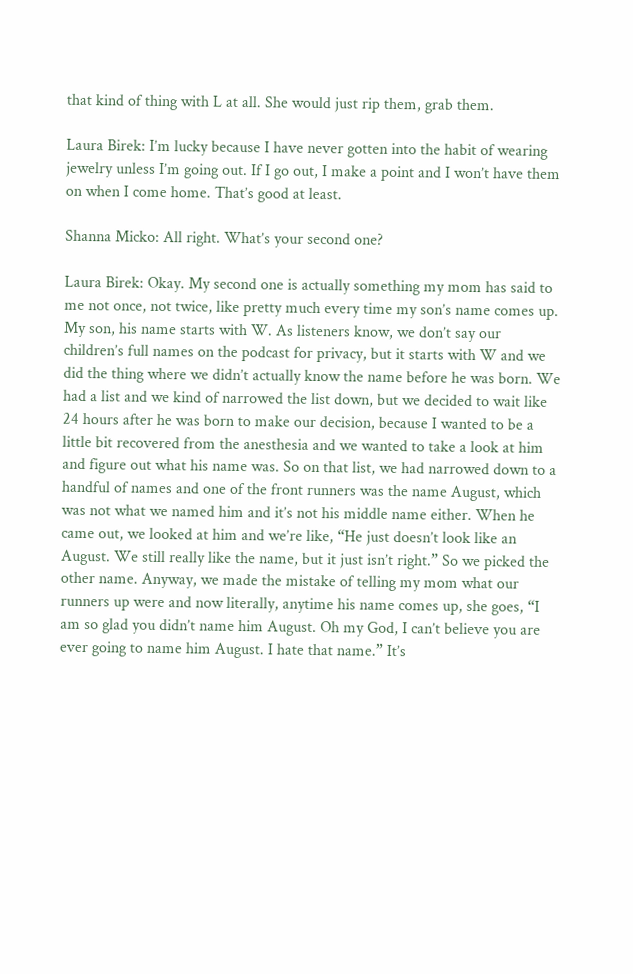that kind of thing with L at all. She would just rip them, grab them.

Laura Birek: I’m lucky because I have never gotten into the habit of wearing jewelry unless I’m going out. If I go out, I make a point and I won’t have them on when I come home. That’s good at least.

Shanna Micko: All right. What’s your second one?

Laura Birek: Okay. My second one is actually something my mom has said to me not once, not twice, like pretty much every time my son’s name comes up. My son, his name starts with W. As listeners know, we don’t say our children’s full names on the podcast for privacy, but it starts with W and we did the thing where we didn’t actually know the name before he was born. We had a list and we kind of narrowed the list down, but we decided to wait like 24 hours after he was born to make our decision, because I wanted to be a little bit recovered from the anesthesia and we wanted to take a look at him and figure out what his name was. So on that list, we had narrowed down to a handful of names and one of the front runners was the name August, which was not what we named him and it’s not his middle name either. When he came out, we looked at him and we’re like, “He just doesn’t look like an August. We still really like the name, but it just isn’t right.” So we picked the other name. Anyway, we made the mistake of telling my mom what our runners up were and now literally, anytime his name comes up, she goes, “I am so glad you didn’t name him August. Oh my God, I can’t believe you are ever going to name him August. I hate that name.” It’s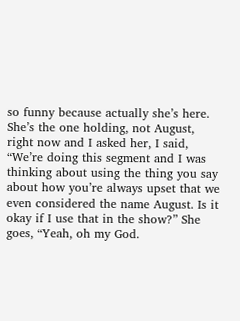so funny because actually she’s here. She’s the one holding, not August, right now and I asked her, I said, “We’re doing this segment and I was thinking about using the thing you say about how you’re always upset that we even considered the name August. Is it okay if I use that in the show?” She goes, “Yeah, oh my God.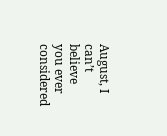August, I can’t believe you ever considered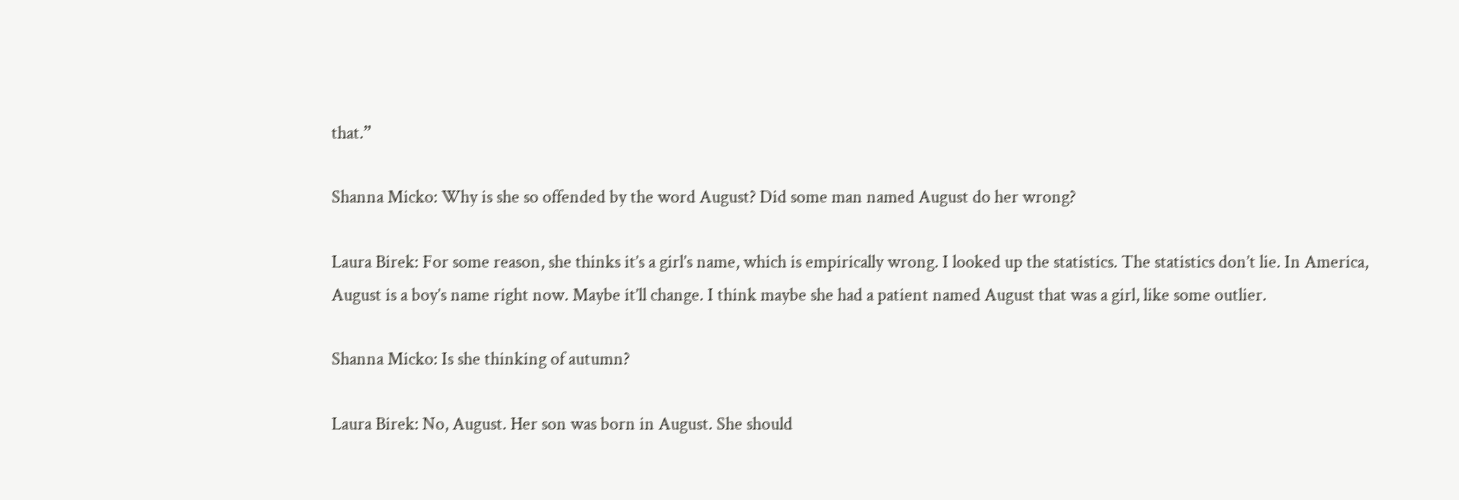that.”

Shanna Micko: Why is she so offended by the word August? Did some man named August do her wrong?

Laura Birek: For some reason, she thinks it’s a girl’s name, which is empirically wrong. I looked up the statistics. The statistics don’t lie. In America, August is a boy’s name right now. Maybe it’ll change. I think maybe she had a patient named August that was a girl, like some outlier.

Shanna Micko: Is she thinking of autumn?

Laura Birek: No, August. Her son was born in August. She should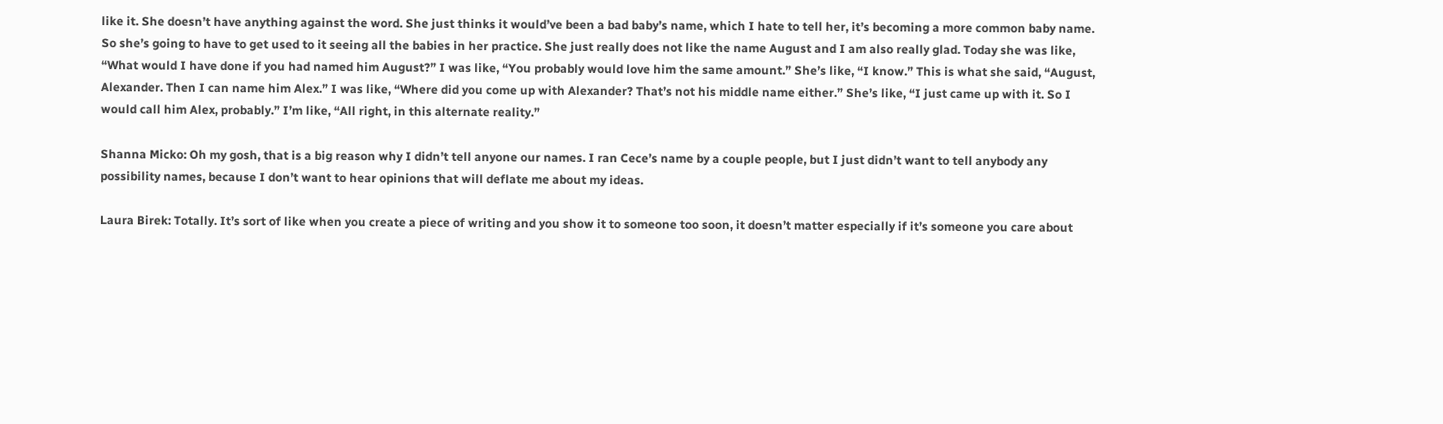like it. She doesn’t have anything against the word. She just thinks it would’ve been a bad baby’s name, which I hate to tell her, it’s becoming a more common baby name. So she’s going to have to get used to it seeing all the babies in her practice. She just really does not like the name August and I am also really glad. Today she was like, “What would I have done if you had named him August?” I was like, “You probably would love him the same amount.” She’s like, “I know.” This is what she said, “August, Alexander. Then I can name him Alex.” I was like, “Where did you come up with Alexander? That’s not his middle name either.” She’s like, “I just came up with it. So I would call him Alex, probably.” I’m like, “All right, in this alternate reality.”

Shanna Micko: Oh my gosh, that is a big reason why I didn’t tell anyone our names. I ran Cece’s name by a couple people, but I just didn’t want to tell anybody any possibility names, because I don’t want to hear opinions that will deflate me about my ideas.

Laura Birek: Totally. It’s sort of like when you create a piece of writing and you show it to someone too soon, it doesn’t matter especially if it’s someone you care about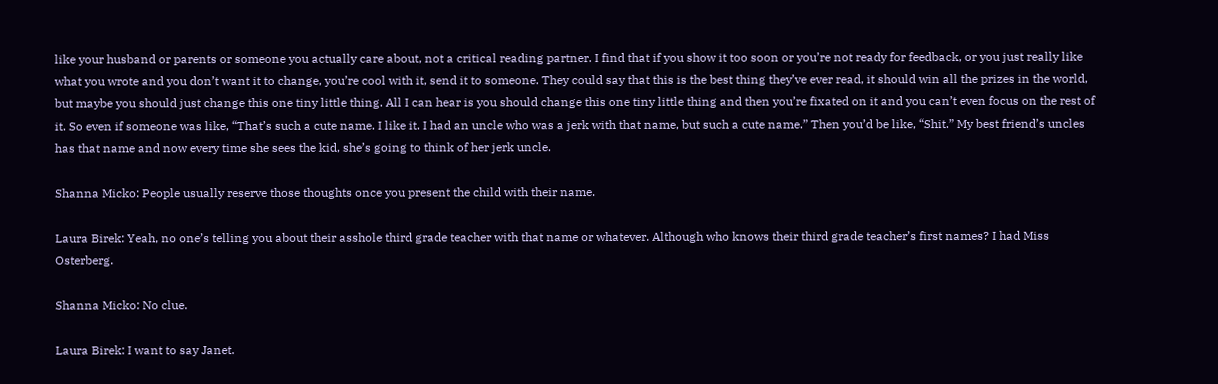like your husband or parents or someone you actually care about, not a critical reading partner. I find that if you show it too soon or you’re not ready for feedback, or you just really like what you wrote and you don’t want it to change, you’re cool with it, send it to someone. They could say that this is the best thing they’ve ever read, it should win all the prizes in the world, but maybe you should just change this one tiny little thing. All I can hear is you should change this one tiny little thing and then you’re fixated on it and you can’t even focus on the rest of it. So even if someone was like, “That’s such a cute name. I like it. I had an uncle who was a jerk with that name, but such a cute name.” Then you’d be like, “Shit.” My best friend’s uncles has that name and now every time she sees the kid, she’s going to think of her jerk uncle.

Shanna Micko: People usually reserve those thoughts once you present the child with their name.

Laura Birek: Yeah, no one’s telling you about their asshole third grade teacher with that name or whatever. Although who knows their third grade teacher’s first names? I had Miss Osterberg.

Shanna Micko: No clue.

Laura Birek: I want to say Janet.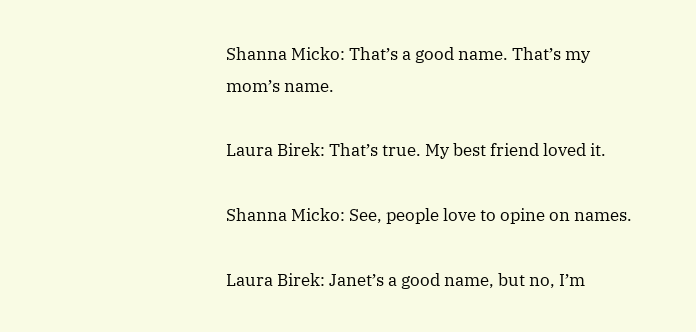Shanna Micko: That’s a good name. That’s my mom’s name.

Laura Birek: That’s true. My best friend loved it.

Shanna Micko: See, people love to opine on names.

Laura Birek: Janet’s a good name, but no, I’m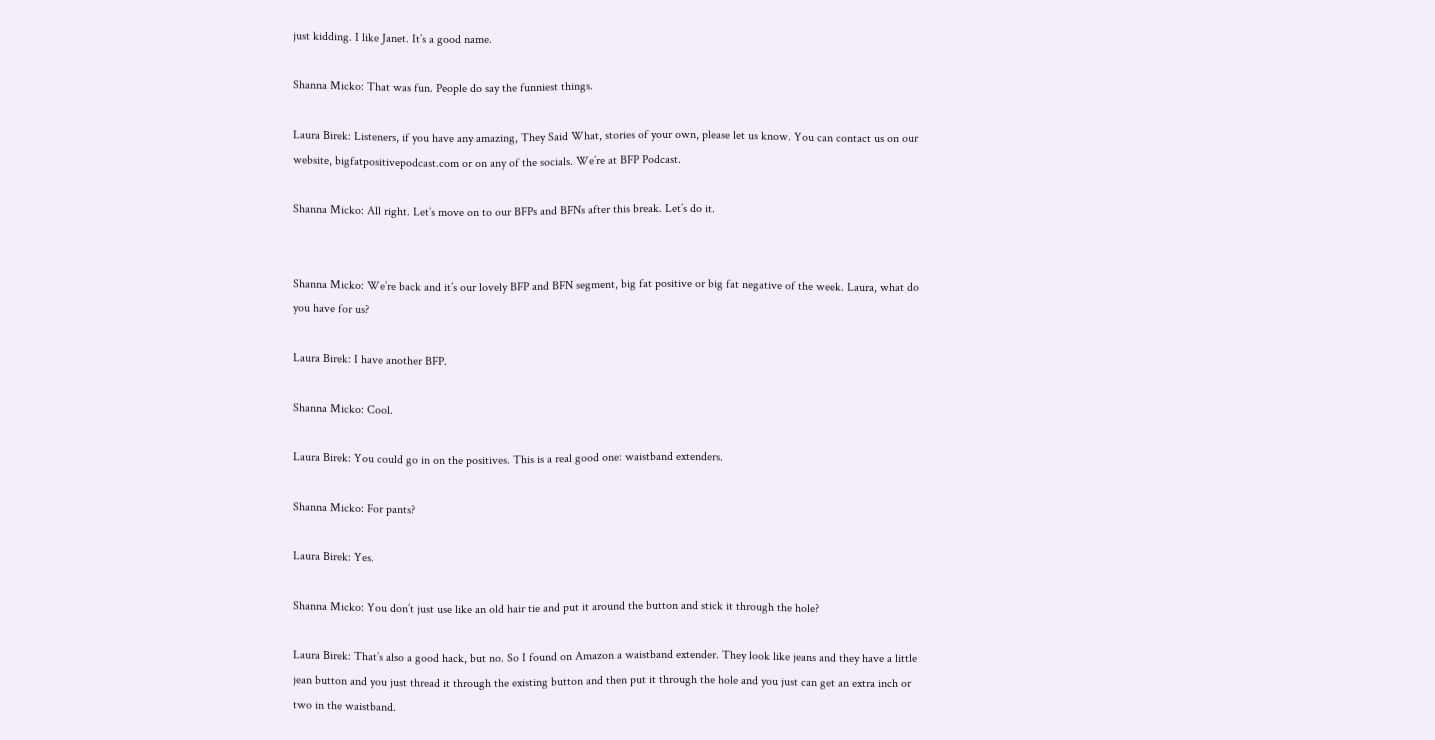just kidding. I like Janet. It’s a good name.

Shanna Micko: That was fun. People do say the funniest things.

Laura Birek: Listeners, if you have any amazing, They Said What, stories of your own, please let us know. You can contact us on our website, bigfatpositivepodcast.com or on any of the socials. We’re at BFP Podcast.

Shanna Micko: All right. Let’s move on to our BFPs and BFNs after this break. Let’s do it.


Shanna Micko: We’re back and it’s our lovely BFP and BFN segment, big fat positive or big fat negative of the week. Laura, what do you have for us?

Laura Birek: I have another BFP.

Shanna Micko: Cool.

Laura Birek: You could go in on the positives. This is a real good one: waistband extenders.

Shanna Micko: For pants?

Laura Birek: Yes.

Shanna Micko: You don’t just use like an old hair tie and put it around the button and stick it through the hole?

Laura Birek: That’s also a good hack, but no. So I found on Amazon a waistband extender. They look like jeans and they have a little jean button and you just thread it through the existing button and then put it through the hole and you just can get an extra inch or two in the waistband.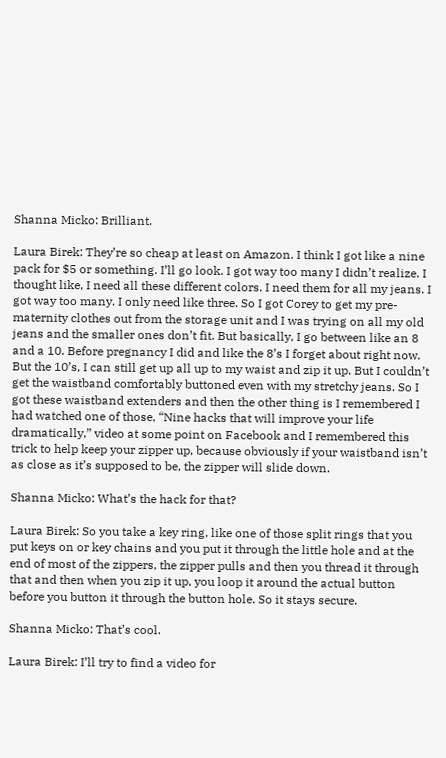Shanna Micko: Brilliant.

Laura Birek: They’re so cheap at least on Amazon. I think I got like a nine pack for $5 or something. I’ll go look. I got way too many I didn’t realize. I thought like, I need all these different colors. I need them for all my jeans. I got way too many. I only need like three. So I got Corey to get my pre-maternity clothes out from the storage unit and I was trying on all my old jeans and the smaller ones don’t fit. But basically, I go between like an 8 and a 10. Before pregnancy I did and like the 8’s I forget about right now. But the 10’s, I can still get up all up to my waist and zip it up. But I couldn’t get the waistband comfortably buttoned even with my stretchy jeans. So I got these waistband extenders and then the other thing is I remembered I had watched one of those, “Nine hacks that will improve your life dramatically,” video at some point on Facebook and I remembered this trick to help keep your zipper up, because obviously if your waistband isn’t as close as it’s supposed to be, the zipper will slide down.

Shanna Micko: What’s the hack for that?

Laura Birek: So you take a key ring, like one of those split rings that you put keys on or key chains and you put it through the little hole and at the end of most of the zippers, the zipper pulls and then you thread it through that and then when you zip it up, you loop it around the actual button before you button it through the button hole. So it stays secure.

Shanna Micko: That’s cool.

Laura Birek: I’ll try to find a video for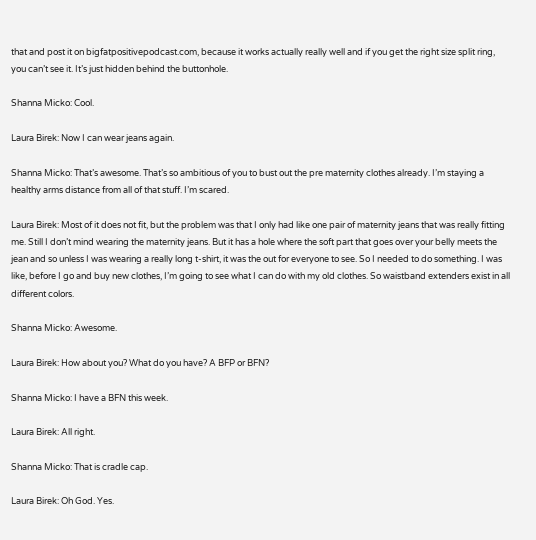that and post it on bigfatpositivepodcast.com, because it works actually really well and if you get the right size split ring, you can’t see it. It’s just hidden behind the buttonhole.

Shanna Micko: Cool.

Laura Birek: Now I can wear jeans again.

Shanna Micko: That’s awesome. That’s so ambitious of you to bust out the pre maternity clothes already. I’m staying a healthy arms distance from all of that stuff. I’m scared.

Laura Birek: Most of it does not fit, but the problem was that I only had like one pair of maternity jeans that was really fitting me. Still I don’t mind wearing the maternity jeans. But it has a hole where the soft part that goes over your belly meets the jean and so unless I was wearing a really long t-shirt, it was the out for everyone to see. So I needed to do something. I was like, before I go and buy new clothes, I’m going to see what I can do with my old clothes. So waistband extenders exist in all different colors.

Shanna Micko: Awesome.

Laura Birek: How about you? What do you have? A BFP or BFN?

Shanna Micko: I have a BFN this week.

Laura Birek: All right.

Shanna Micko: That is cradle cap.

Laura Birek: Oh God. Yes.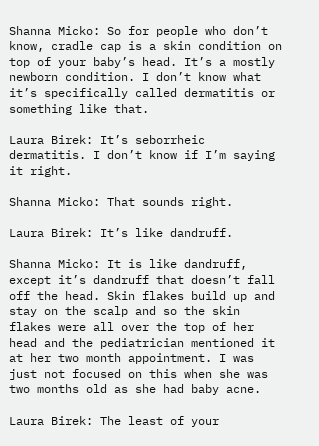Shanna Micko: So for people who don’t know, cradle cap is a skin condition on top of your baby’s head. It’s a mostly newborn condition. I don’t know what it’s specifically called dermatitis or something like that.

Laura Birek: It’s seborrheic dermatitis. I don’t know if I’m saying it right.

Shanna Micko: That sounds right.

Laura Birek: It’s like dandruff.

Shanna Micko: It is like dandruff, except it’s dandruff that doesn’t fall off the head. Skin flakes build up and stay on the scalp and so the skin flakes were all over the top of her head and the pediatrician mentioned it at her two month appointment. I was just not focused on this when she was two months old as she had baby acne.

Laura Birek: The least of your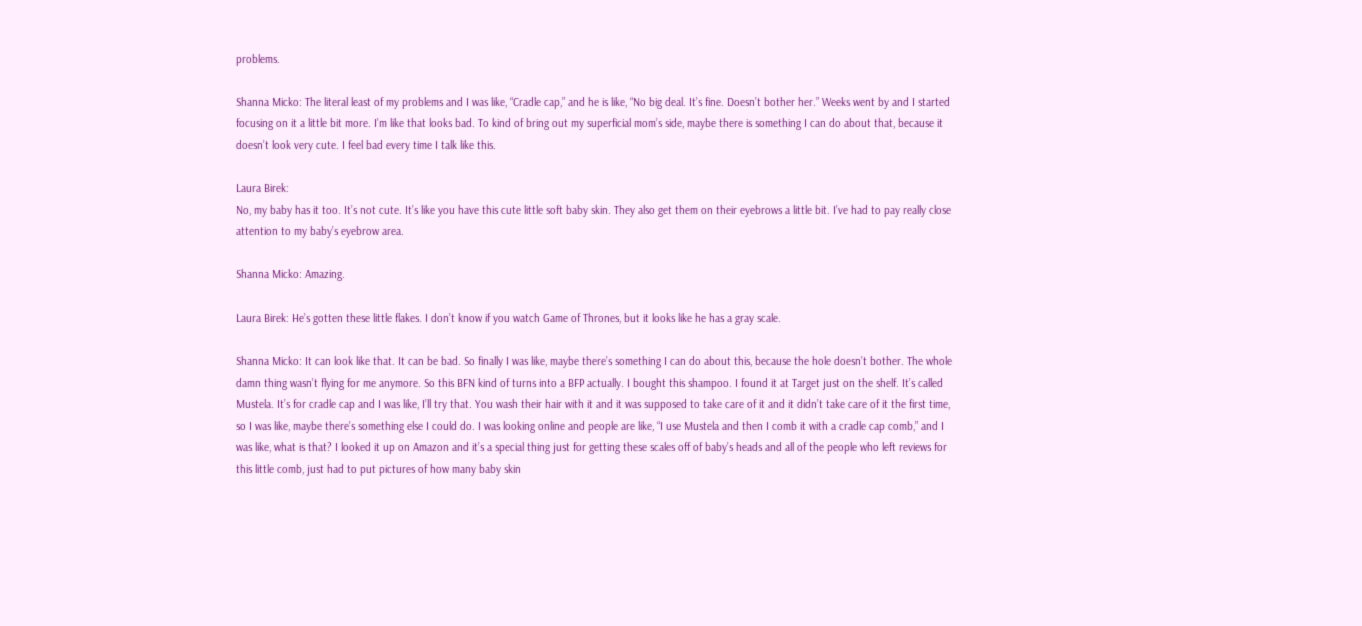problems.

Shanna Micko: The literal least of my problems and I was like, “Cradle cap,” and he is like, “No big deal. It’s fine. Doesn’t bother her.” Weeks went by and I started focusing on it a little bit more. I’m like that looks bad. To kind of bring out my superficial mom’s side, maybe there is something I can do about that, because it doesn’t look very cute. I feel bad every time I talk like this.

Laura Birek:
No, my baby has it too. It’s not cute. It’s like you have this cute little soft baby skin. They also get them on their eyebrows a little bit. I’ve had to pay really close attention to my baby’s eyebrow area.

Shanna Micko: Amazing.

Laura Birek: He’s gotten these little flakes. I don’t know if you watch Game of Thrones, but it looks like he has a gray scale.

Shanna Micko: It can look like that. It can be bad. So finally I was like, maybe there’s something I can do about this, because the hole doesn’t bother. The whole damn thing wasn’t flying for me anymore. So this BFN kind of turns into a BFP actually. I bought this shampoo. I found it at Target just on the shelf. It’s called Mustela. It’s for cradle cap and I was like, I’ll try that. You wash their hair with it and it was supposed to take care of it and it didn’t take care of it the first time, so I was like, maybe there’s something else I could do. I was looking online and people are like, “I use Mustela and then I comb it with a cradle cap comb,” and I was like, what is that? I looked it up on Amazon and it’s a special thing just for getting these scales off of baby’s heads and all of the people who left reviews for this little comb, just had to put pictures of how many baby skin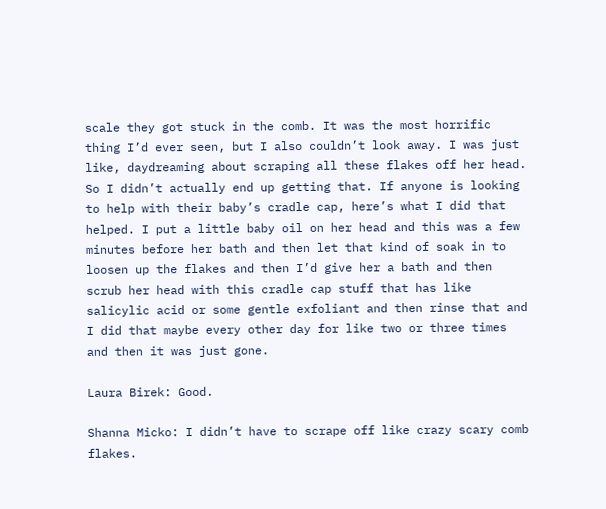scale they got stuck in the comb. It was the most horrific thing I’d ever seen, but I also couldn’t look away. I was just like, daydreaming about scraping all these flakes off her head. So I didn’t actually end up getting that. If anyone is looking to help with their baby’s cradle cap, here’s what I did that helped. I put a little baby oil on her head and this was a few minutes before her bath and then let that kind of soak in to loosen up the flakes and then I’d give her a bath and then scrub her head with this cradle cap stuff that has like salicylic acid or some gentle exfoliant and then rinse that and I did that maybe every other day for like two or three times and then it was just gone.

Laura Birek: Good.

Shanna Micko: I didn’t have to scrape off like crazy scary comb flakes.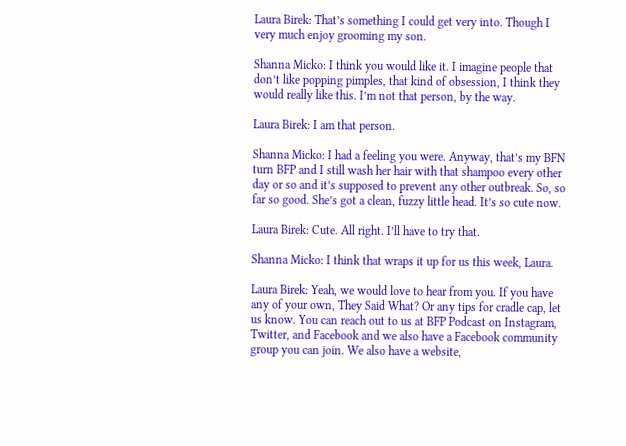Laura Birek: That’s something I could get very into. Though I very much enjoy grooming my son.

Shanna Micko: I think you would like it. I imagine people that don’t like popping pimples, that kind of obsession, I think they would really like this. I’m not that person, by the way.

Laura Birek: I am that person.

Shanna Micko: I had a feeling you were. Anyway, that’s my BFN turn BFP and I still wash her hair with that shampoo every other day or so and it’s supposed to prevent any other outbreak. So, so far so good. She’s got a clean, fuzzy little head. It’s so cute now.

Laura Birek: Cute. All right. I’ll have to try that.

Shanna Micko: I think that wraps it up for us this week, Laura.

Laura Birek: Yeah, we would love to hear from you. If you have any of your own, They Said What? Or any tips for cradle cap, let us know. You can reach out to us at BFP Podcast on Instagram, Twitter, and Facebook and we also have a Facebook community group you can join. We also have a website,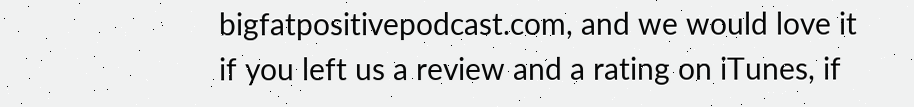bigfatpositivepodcast.com, and we would love it if you left us a review and a rating on iTunes, if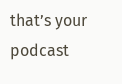that’s your podcast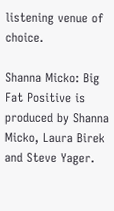listening venue of choice.

Shanna Micko: Big Fat Positive is produced by Shanna Micko, Laura Birek and Steve Yager.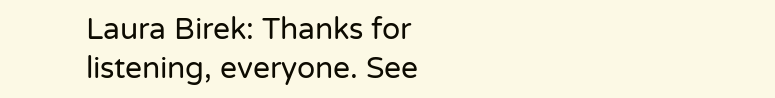Laura Birek: Thanks for listening, everyone. See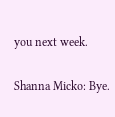you next week.

Shanna Micko: Bye.